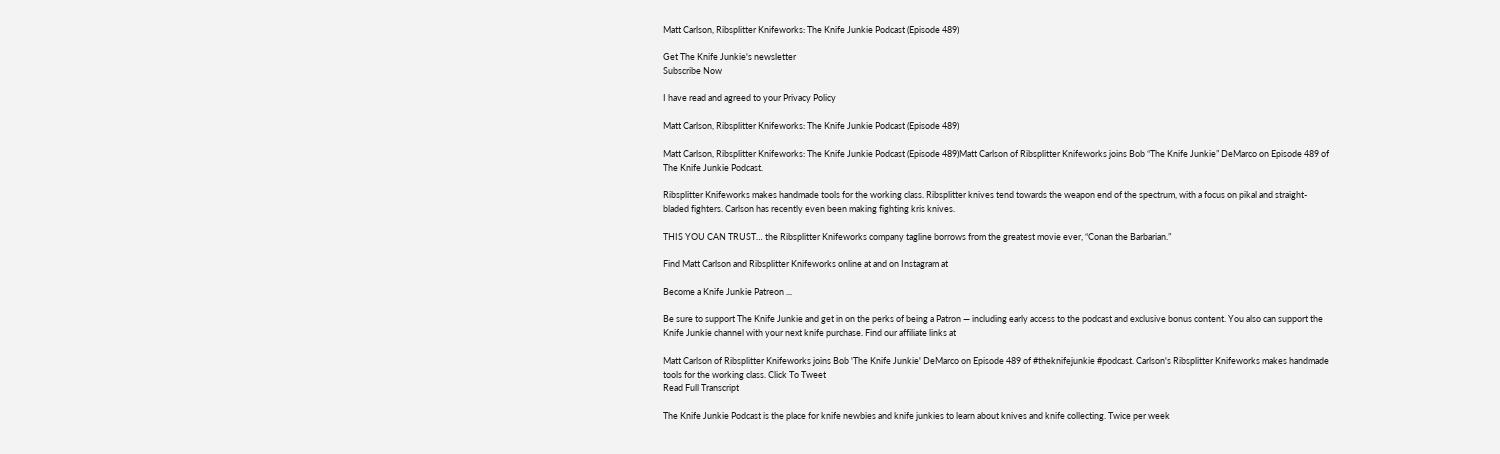Matt Carlson, Ribsplitter Knifeworks: The Knife Junkie Podcast (Episode 489)

Get The Knife Junkie's newsletter
Subscribe Now

I have read and agreed to your Privacy Policy

Matt Carlson, Ribsplitter Knifeworks: The Knife Junkie Podcast (Episode 489)

Matt Carlson, Ribsplitter Knifeworks: The Knife Junkie Podcast (Episode 489)Matt Carlson of Ribsplitter Knifeworks joins Bob “The Knife Junkie” DeMarco on Episode 489 of The Knife Junkie Podcast.

Ribsplitter Knifeworks makes handmade tools for the working class. Ribsplitter knives tend towards the weapon end of the spectrum, with a focus on pikal and straight-bladed fighters. Carlson has recently even been making fighting kris knives.

THIS YOU CAN TRUST… the Ribsplitter Knifeworks company tagline borrows from the greatest movie ever, “Conan the Barbarian.”

Find Matt Carlson and Ribsplitter Knifeworks online at and on Instagram at

Become a Knife Junkie Patreon ...

Be sure to support The Knife Junkie and get in on the perks of being a Patron — including early access to the podcast and exclusive bonus content. You also can support the Knife Junkie channel with your next knife purchase. Find our affiliate links at

Matt Carlson of Ribsplitter Knifeworks joins Bob 'The Knife Junkie' DeMarco on Episode 489 of #theknifejunkie #podcast. Carlson's Ribsplitter Knifeworks makes handmade tools for the working class. Click To Tweet
Read Full Transcript

The Knife Junkie Podcast is the place for knife newbies and knife junkies to learn about knives and knife collecting. Twice per week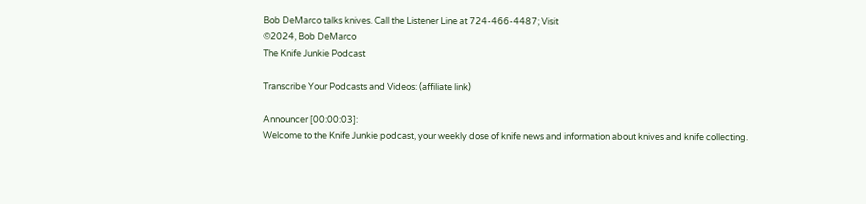Bob DeMarco talks knives. Call the Listener Line at 724-466-4487; Visit
©2024, Bob DeMarco
The Knife Junkie Podcast

Transcribe Your Podcasts and Videos: (affiliate link)

Announcer [00:00:03]:
Welcome to the Knife Junkie podcast, your weekly dose of knife news and information about knives and knife collecting.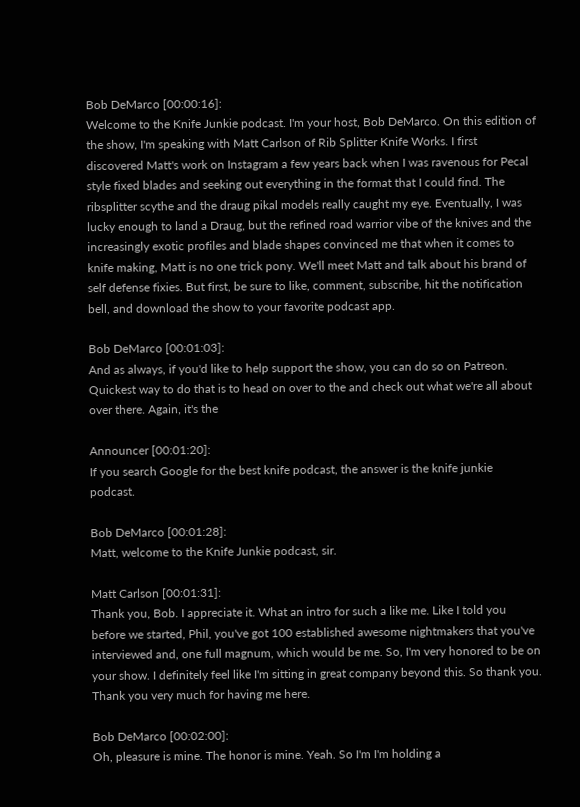Bob DeMarco [00:00:16]:
Welcome to the Knife Junkie podcast. I'm your host, Bob DeMarco. On this edition of the show, I'm speaking with Matt Carlson of Rib Splitter Knife Works. I first discovered Matt's work on Instagram a few years back when I was ravenous for Pecal style fixed blades and seeking out everything in the format that I could find. The ribsplitter scythe and the draug pikal models really caught my eye. Eventually, I was lucky enough to land a Draug, but the refined road warrior vibe of the knives and the increasingly exotic profiles and blade shapes convinced me that when it comes to knife making, Matt is no one trick pony. We'll meet Matt and talk about his brand of self defense fixies. But first, be sure to like, comment, subscribe, hit the notification bell, and download the show to your favorite podcast app.

Bob DeMarco [00:01:03]:
And as always, if you'd like to help support the show, you can do so on Patreon. Quickest way to do that is to head on over to the and check out what we're all about over there. Again, it's the

Announcer [00:01:20]:
If you search Google for the best knife podcast, the answer is the knife junkie podcast.

Bob DeMarco [00:01:28]:
Matt, welcome to the Knife Junkie podcast, sir.

Matt Carlson [00:01:31]:
Thank you, Bob. I appreciate it. What an intro for such a like me. Like I told you before we started, Phil, you've got 100 established awesome nightmakers that you've interviewed and, one full magnum, which would be me. So, I'm very honored to be on your show. I definitely feel like I'm sitting in great company beyond this. So thank you. Thank you very much for having me here.

Bob DeMarco [00:02:00]:
Oh, pleasure is mine. The honor is mine. Yeah. So I'm I'm holding a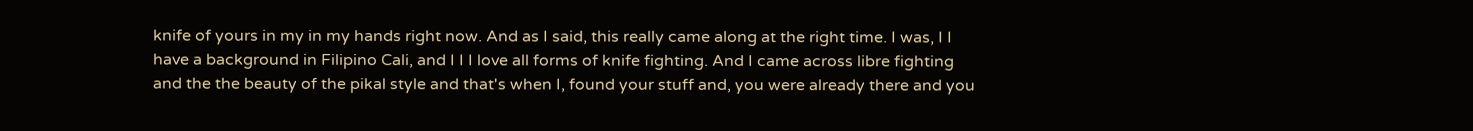knife of yours in my in my hands right now. And as I said, this really came along at the right time. I was, I I have a background in Filipino Cali, and I I I love all forms of knife fighting. And I came across libre fighting and the the beauty of the pikal style and that's when I, found your stuff and, you were already there and you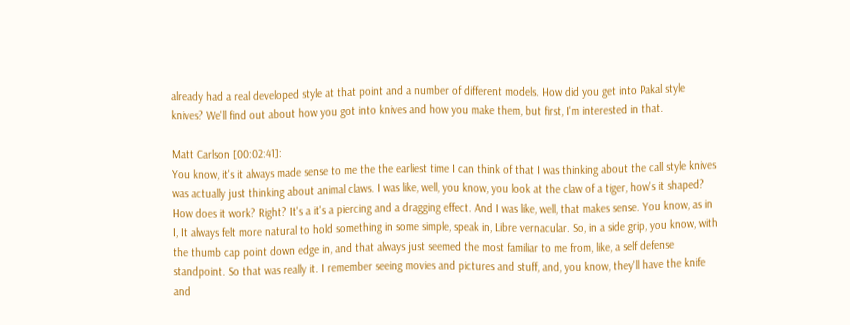already had a real developed style at that point and a number of different models. How did you get into Pakal style knives? We'll find out about how you got into knives and how you make them, but first, I'm interested in that.

Matt Carlson [00:02:41]:
You know, it's it always made sense to me the the earliest time I can think of that I was thinking about the call style knives was actually just thinking about animal claws. I was like, well, you know, you look at the claw of a tiger, how's it shaped? How does it work? Right? It's a it's a piercing and a dragging effect. And I was like, well, that makes sense. You know, as in I, It always felt more natural to hold something in some simple, speak in, Libre vernacular. So, in a side grip, you know, with the thumb cap point down edge in, and that always just seemed the most familiar to me from, like, a self defense standpoint. So that was really it. I remember seeing movies and pictures and stuff, and, you know, they'll have the knife and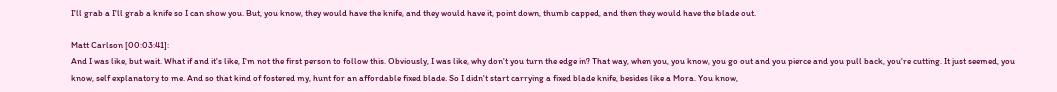I'll grab a I'll grab a knife so I can show you. But, you know, they would have the knife, and they would have it, point down, thumb capped, and then they would have the blade out.

Matt Carlson [00:03:41]:
And I was like, but wait. What if and it's like, I'm not the first person to follow this. Obviously, I was like, why don't you turn the edge in? That way, when you, you know, you go out and you pierce and you pull back, you're cutting. It just seemed, you know, self explanatory to me. And so that kind of fostered my, hunt for an affordable fixed blade. So I didn't start carrying a fixed blade knife, besides like a Mora. You know,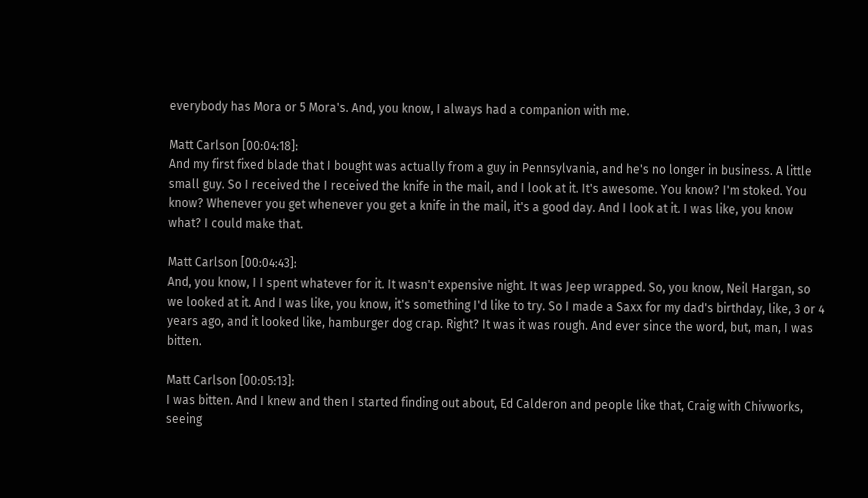everybody has Mora or 5 Mora's. And, you know, I always had a companion with me.

Matt Carlson [00:04:18]:
And my first fixed blade that I bought was actually from a guy in Pennsylvania, and he's no longer in business. A little small guy. So I received the I received the knife in the mail, and I look at it. It's awesome. You know? I'm stoked. You know? Whenever you get whenever you get a knife in the mail, it's a good day. And I look at it. I was like, you know what? I could make that.

Matt Carlson [00:04:43]:
And, you know, I I spent whatever for it. It wasn't expensive night. It was Jeep wrapped. So, you know, Neil Hargan, so we looked at it. And I was like, you know, it's something I'd like to try. So I made a Saxx for my dad's birthday, like, 3 or 4 years ago, and it looked like, hamburger dog crap. Right? It was it was rough. And ever since the word, but, man, I was bitten.

Matt Carlson [00:05:13]:
I was bitten. And I knew and then I started finding out about, Ed Calderon and people like that, Craig with Chivworks, seeing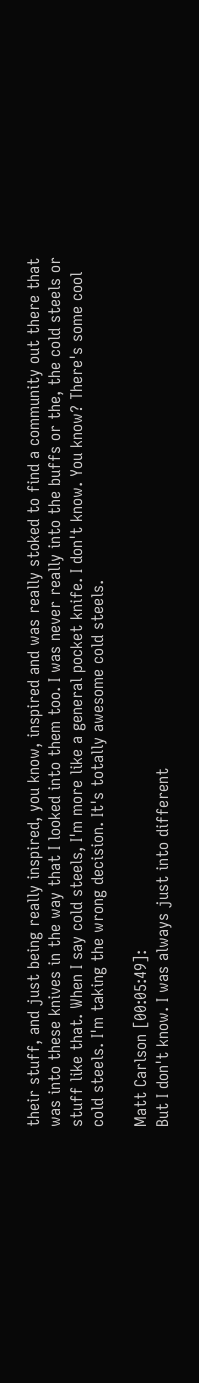their stuff, and just being really inspired, you know, inspired and was really stoked to find a community out there that was into these knives in the way that I looked into them too. I was never really into the buffs or the, the cold steels or stuff like that. When I say cold steels, I'm more like a general pocket knife. I don't know. You know? There's some cool cold steels. I'm taking the wrong decision. It's totally awesome cold steels.

Matt Carlson [00:05:49]:
But I don't know. I was always just into different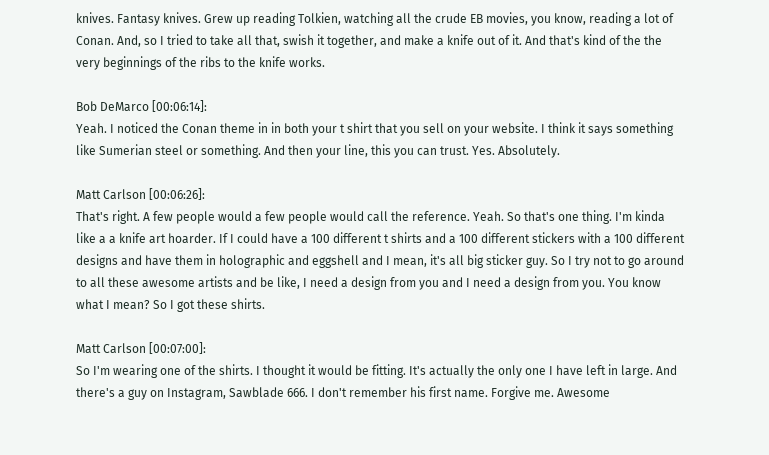knives. Fantasy knives. Grew up reading Tolkien, watching all the crude EB movies, you know, reading a lot of Conan. And, so I tried to take all that, swish it together, and make a knife out of it. And that's kind of the the very beginnings of the ribs to the knife works.

Bob DeMarco [00:06:14]:
Yeah. I noticed the Conan theme in in both your t shirt that you sell on your website. I think it says something like Sumerian steel or something. And then your line, this you can trust. Yes. Absolutely.

Matt Carlson [00:06:26]:
That's right. A few people would a few people would call the reference. Yeah. So that's one thing. I'm kinda like a a knife art hoarder. If I could have a 100 different t shirts and a 100 different stickers with a 100 different designs and have them in holographic and eggshell and I mean, it's all big sticker guy. So I try not to go around to all these awesome artists and be like, I need a design from you and I need a design from you. You know what I mean? So I got these shirts.

Matt Carlson [00:07:00]:
So I'm wearing one of the shirts. I thought it would be fitting. It's actually the only one I have left in large. And there's a guy on Instagram, Sawblade 666. I don't remember his first name. Forgive me. Awesome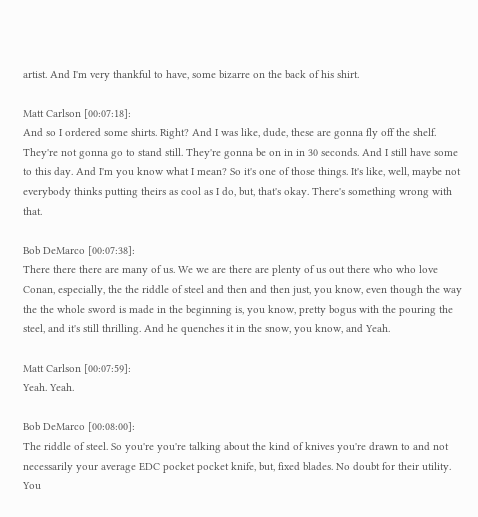artist. And I'm very thankful to have, some bizarre on the back of his shirt.

Matt Carlson [00:07:18]:
And so I ordered some shirts. Right? And I was like, dude, these are gonna fly off the shelf. They're not gonna go to stand still. They're gonna be on in in 30 seconds. And I still have some to this day. And I'm you know what I mean? So it's one of those things. It's like, well, maybe not everybody thinks putting theirs as cool as I do, but, that's okay. There's something wrong with that.

Bob DeMarco [00:07:38]:
There there there are many of us. We we are there are plenty of us out there who who love Conan, especially, the the riddle of steel and then and then just, you know, even though the way the the whole sword is made in the beginning is, you know, pretty bogus with the pouring the steel, and it's still thrilling. And he quenches it in the snow, you know, and Yeah.

Matt Carlson [00:07:59]:
Yeah. Yeah.

Bob DeMarco [00:08:00]:
The riddle of steel. So you're you're talking about the kind of knives you're drawn to and not necessarily your average EDC pocket pocket knife, but, fixed blades. No doubt for their utility. You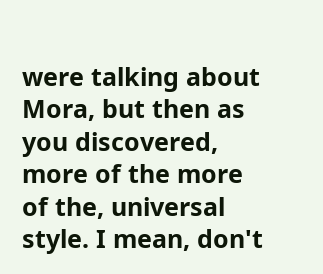were talking about Mora, but then as you discovered, more of the more of the, universal style. I mean, don't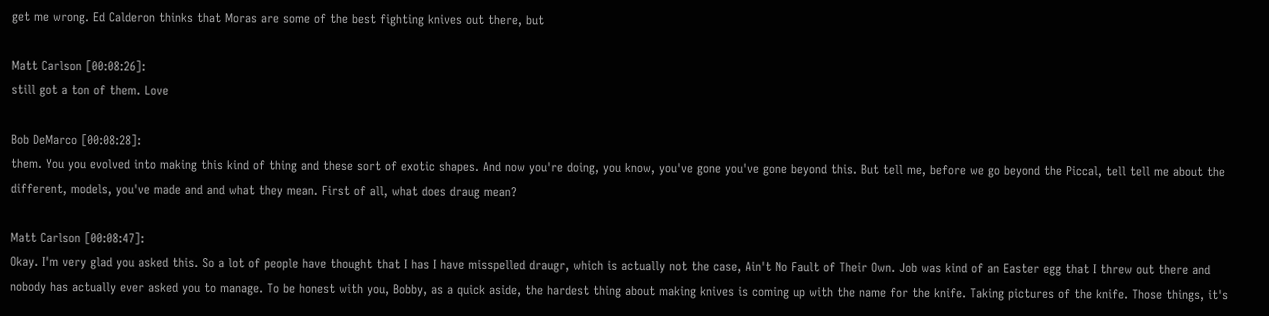get me wrong. Ed Calderon thinks that Moras are some of the best fighting knives out there, but

Matt Carlson [00:08:26]:
still got a ton of them. Love

Bob DeMarco [00:08:28]:
them. You you evolved into making this kind of thing and these sort of exotic shapes. And now you're doing, you know, you've gone you've gone beyond this. But tell me, before we go beyond the Piccal, tell tell me about the different, models, you've made and and what they mean. First of all, what does draug mean?

Matt Carlson [00:08:47]:
Okay. I'm very glad you asked this. So a lot of people have thought that I has I have misspelled draugr, which is actually not the case, Ain't No Fault of Their Own. Job was kind of an Easter egg that I threw out there and nobody has actually ever asked you to manage. To be honest with you, Bobby, as a quick aside, the hardest thing about making knives is coming up with the name for the knife. Taking pictures of the knife. Those things, it's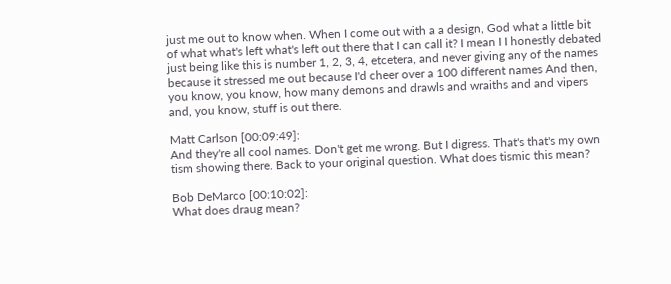just me out to know when. When I come out with a a design, God what a little bit of what what's left what's left out there that I can call it? I mean I I honestly debated just being like this is number 1, 2, 3, 4, etcetera, and never giving any of the names because it stressed me out because I'd cheer over a 100 different names And then, you know, you know, how many demons and drawls and wraiths and and vipers and, you know, stuff is out there.

Matt Carlson [00:09:49]:
And they're all cool names. Don't get me wrong. But I digress. That's that's my own tism showing there. Back to your original question. What does tismic this mean?

Bob DeMarco [00:10:02]:
What does draug mean?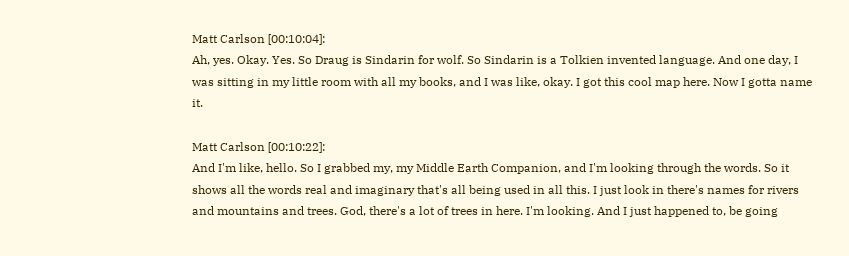Matt Carlson [00:10:04]:
Ah, yes. Okay. Yes. So Draug is Sindarin for wolf. So Sindarin is a Tolkien invented language. And one day, I was sitting in my little room with all my books, and I was like, okay. I got this cool map here. Now I gotta name it.

Matt Carlson [00:10:22]:
And I'm like, hello. So I grabbed my, my Middle Earth Companion, and I'm looking through the words. So it shows all the words real and imaginary that's all being used in all this. I just look in there's names for rivers and mountains and trees. God, there's a lot of trees in here. I'm looking. And I just happened to, be going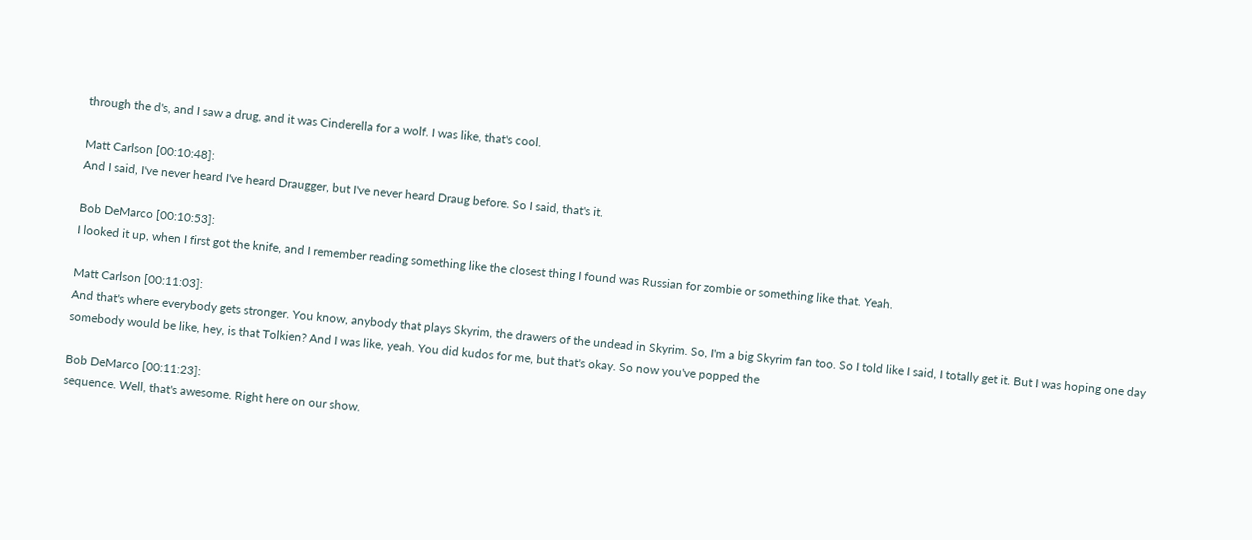through the d's, and I saw a drug, and it was Cinderella for a wolf. I was like, that's cool.

Matt Carlson [00:10:48]:
And I said, I've never heard I've heard Draugger, but I've never heard Draug before. So I said, that's it.

Bob DeMarco [00:10:53]:
I looked it up, when I first got the knife, and I remember reading something like the closest thing I found was Russian for zombie or something like that. Yeah.

Matt Carlson [00:11:03]:
And that's where everybody gets stronger. You know, anybody that plays Skyrim, the drawers of the undead in Skyrim. So, I'm a big Skyrim fan too. So I told like I said, I totally get it. But I was hoping one day somebody would be like, hey, is that Tolkien? And I was like, yeah. You did kudos for me, but that's okay. So now you've popped the

Bob DeMarco [00:11:23]:
sequence. Well, that's awesome. Right here on our show.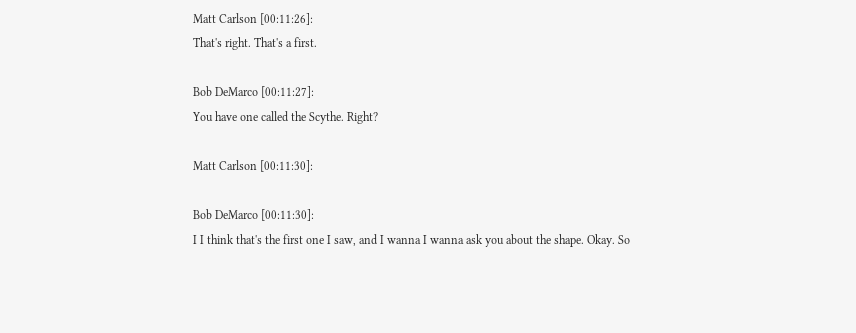Matt Carlson [00:11:26]:
That's right. That's a first.

Bob DeMarco [00:11:27]:
You have one called the Scythe. Right?

Matt Carlson [00:11:30]:

Bob DeMarco [00:11:30]:
I I think that's the first one I saw, and I wanna I wanna ask you about the shape. Okay. So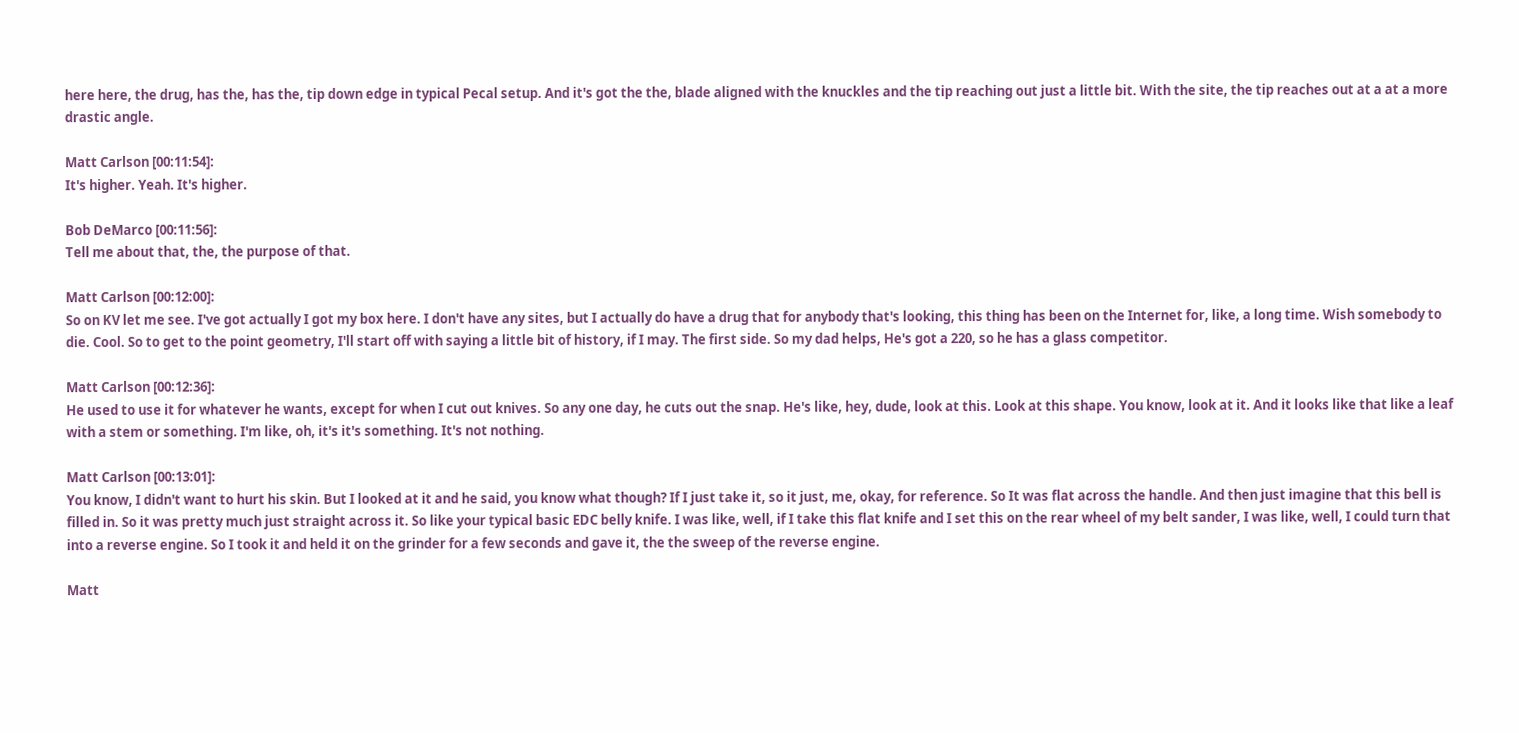here here, the drug, has the, has the, tip down edge in typical Pecal setup. And it's got the the, blade aligned with the knuckles and the tip reaching out just a little bit. With the site, the tip reaches out at a at a more drastic angle.

Matt Carlson [00:11:54]:
It's higher. Yeah. It's higher.

Bob DeMarco [00:11:56]:
Tell me about that, the, the purpose of that.

Matt Carlson [00:12:00]:
So on KV let me see. I've got actually I got my box here. I don't have any sites, but I actually do have a drug that for anybody that's looking, this thing has been on the Internet for, like, a long time. Wish somebody to die. Cool. So to get to the point geometry, I'll start off with saying a little bit of history, if I may. The first side. So my dad helps, He's got a 220, so he has a glass competitor.

Matt Carlson [00:12:36]:
He used to use it for whatever he wants, except for when I cut out knives. So any one day, he cuts out the snap. He's like, hey, dude, look at this. Look at this shape. You know, look at it. And it looks like that like a leaf with a stem or something. I'm like, oh, it's it's something. It's not nothing.

Matt Carlson [00:13:01]:
You know, I didn't want to hurt his skin. But I looked at it and he said, you know what though? If I just take it, so it just, me, okay, for reference. So It was flat across the handle. And then just imagine that this bell is filled in. So it was pretty much just straight across it. So like your typical basic EDC belly knife. I was like, well, if I take this flat knife and I set this on the rear wheel of my belt sander, I was like, well, I could turn that into a reverse engine. So I took it and held it on the grinder for a few seconds and gave it, the the sweep of the reverse engine.

Matt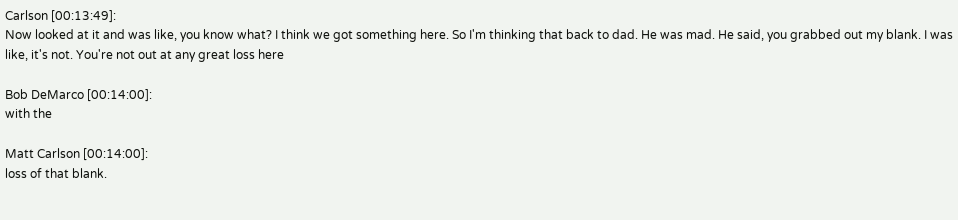Carlson [00:13:49]:
Now looked at it and was like, you know what? I think we got something here. So I'm thinking that back to dad. He was mad. He said, you grabbed out my blank. I was like, it's not. You're not out at any great loss here

Bob DeMarco [00:14:00]:
with the

Matt Carlson [00:14:00]:
loss of that blank.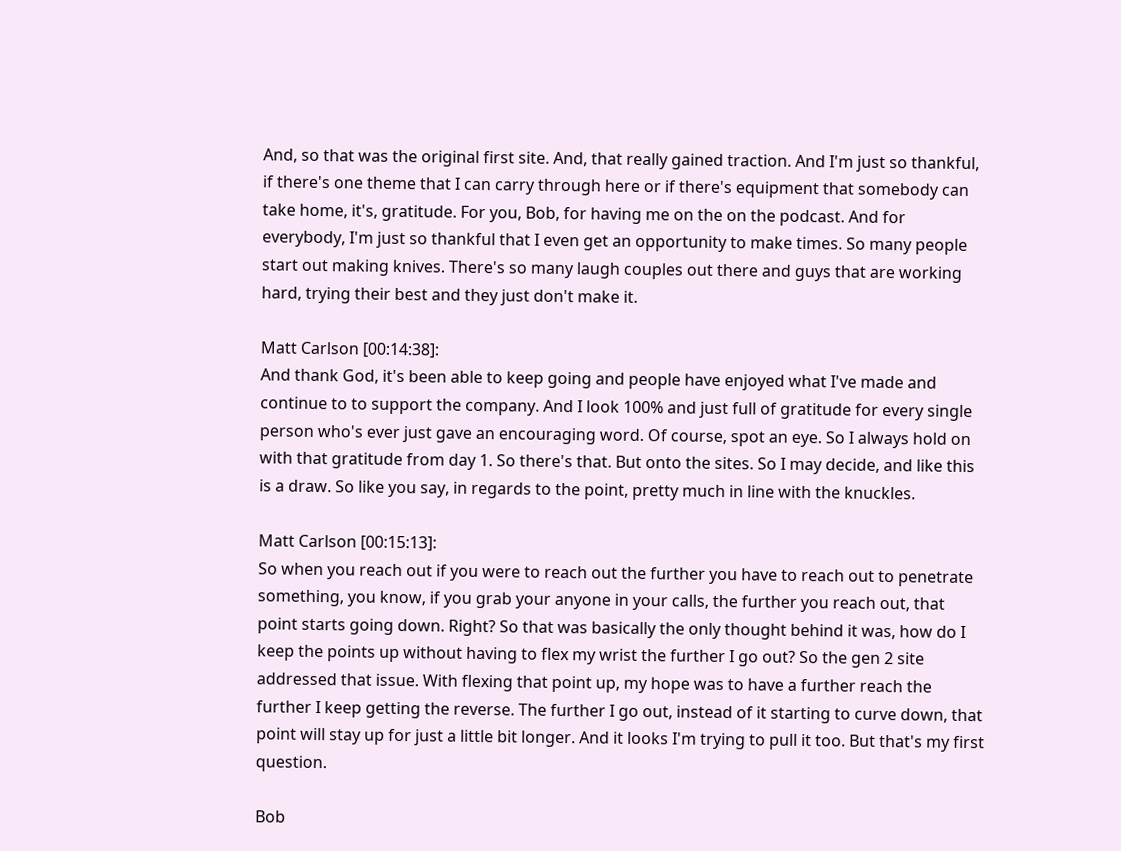And, so that was the original first site. And, that really gained traction. And I'm just so thankful, if there's one theme that I can carry through here or if there's equipment that somebody can take home, it's, gratitude. For you, Bob, for having me on the on the podcast. And for everybody, I'm just so thankful that I even get an opportunity to make times. So many people start out making knives. There's so many laugh couples out there and guys that are working hard, trying their best and they just don't make it.

Matt Carlson [00:14:38]:
And thank God, it's been able to keep going and people have enjoyed what I've made and continue to to support the company. And I look 100% and just full of gratitude for every single person who's ever just gave an encouraging word. Of course, spot an eye. So I always hold on with that gratitude from day 1. So there's that. But onto the sites. So I may decide, and like this is a draw. So like you say, in regards to the point, pretty much in line with the knuckles.

Matt Carlson [00:15:13]:
So when you reach out if you were to reach out the further you have to reach out to penetrate something, you know, if you grab your anyone in your calls, the further you reach out, that point starts going down. Right? So that was basically the only thought behind it was, how do I keep the points up without having to flex my wrist the further I go out? So the gen 2 site addressed that issue. With flexing that point up, my hope was to have a further reach the further I keep getting the reverse. The further I go out, instead of it starting to curve down, that point will stay up for just a little bit longer. And it looks I'm trying to pull it too. But that's my first question.

Bob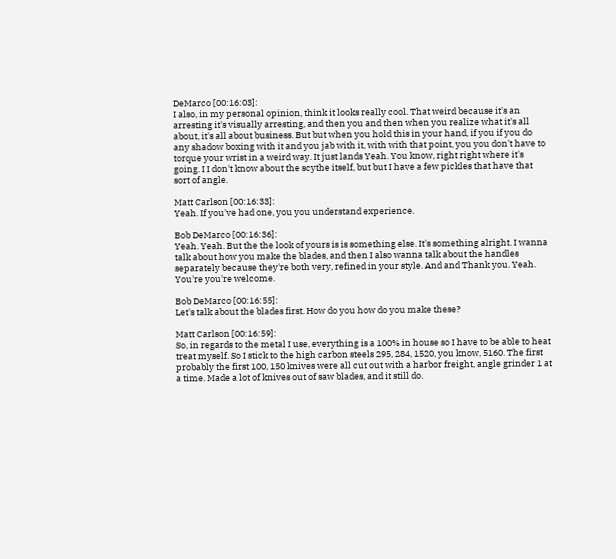DeMarco [00:16:03]:
I also, in my personal opinion, think it looks really cool. That weird because it's an arresting it's visually arresting, and then you and then when you realize what it's all about, it's all about business. But but when you hold this in your hand, if you if you do any shadow boxing with it and you jab with it, with with that point, you you don't have to torque your wrist in a weird way. It just lands Yeah. You know, right right where it's going. I I don't know about the scythe itself, but but I have a few pickles that have that sort of angle.

Matt Carlson [00:16:33]:
Yeah. If you've had one, you you understand experience.

Bob DeMarco [00:16:36]:
Yeah. Yeah. But the the look of yours is is something else. It's something alright. I wanna talk about how you make the blades, and then I also wanna talk about the handles separately because they're both very, refined in your style. And and Thank you. Yeah. You're you're welcome.

Bob DeMarco [00:16:55]:
Let's talk about the blades first. How do you how do you make these?

Matt Carlson [00:16:59]:
So, in regards to the metal I use, everything is a 100% in house so I have to be able to heat treat myself. So I stick to the high carbon steels 295, 284, 1520, you know, 5160. The first probably the first 100, 150 knives were all cut out with a harbor freight, angle grinder 1 at a time. Made a lot of knives out of saw blades, and it still do.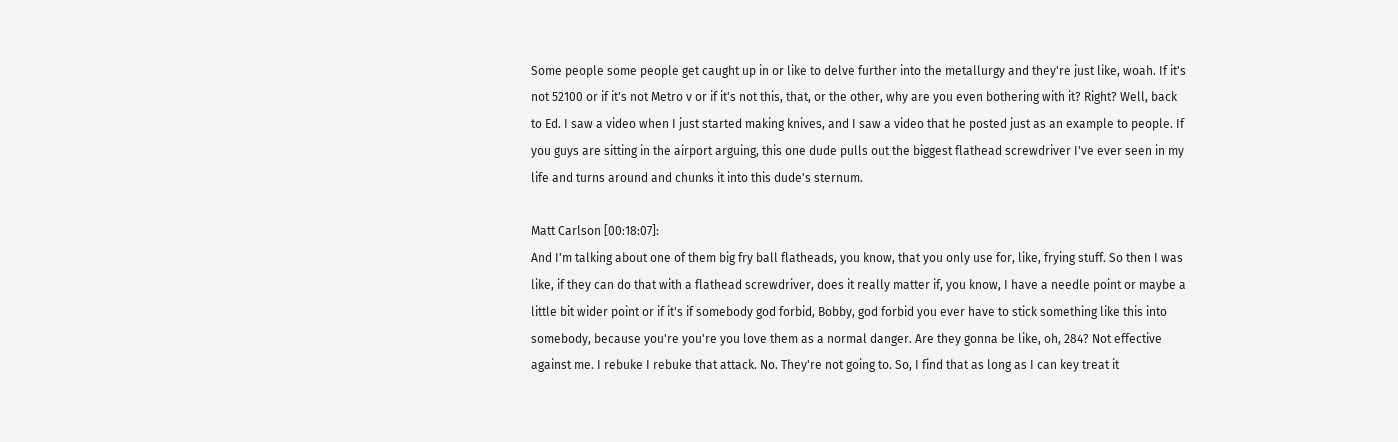Some people some people get caught up in or like to delve further into the metallurgy and they're just like, woah. If it's not 52100 or if it's not Metro v or if it's not this, that, or the other, why are you even bothering with it? Right? Well, back to Ed. I saw a video when I just started making knives, and I saw a video that he posted just as an example to people. If you guys are sitting in the airport arguing, this one dude pulls out the biggest flathead screwdriver I've ever seen in my life and turns around and chunks it into this dude's sternum.

Matt Carlson [00:18:07]:
And I'm talking about one of them big fry ball flatheads, you know, that you only use for, like, frying stuff. So then I was like, if they can do that with a flathead screwdriver, does it really matter if, you know, I have a needle point or maybe a little bit wider point or if it's if somebody god forbid, Bobby, god forbid you ever have to stick something like this into somebody, because you're you're you love them as a normal danger. Are they gonna be like, oh, 284? Not effective against me. I rebuke I rebuke that attack. No. They're not going to. So, I find that as long as I can key treat it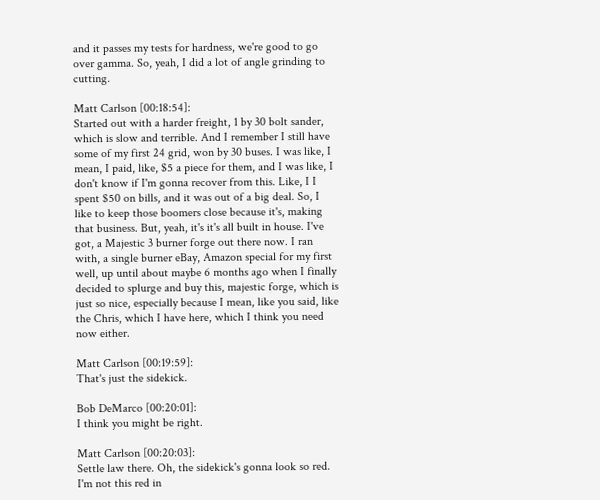and it passes my tests for hardness, we're good to go over gamma. So, yeah, I did a lot of angle grinding to cutting.

Matt Carlson [00:18:54]:
Started out with a harder freight, 1 by 30 bolt sander, which is slow and terrible. And I remember I still have some of my first 24 grid, won by 30 buses. I was like, I mean, I paid, like, $5 a piece for them, and I was like, I don't know if I'm gonna recover from this. Like, I I spent $50 on bills, and it was out of a big deal. So, I like to keep those boomers close because it's, making that business. But, yeah, it's it's all built in house. I've got, a Majestic 3 burner forge out there now. I ran with, a single burner eBay, Amazon special for my first well, up until about maybe 6 months ago when I finally decided to splurge and buy this, majestic forge, which is just so nice, especially because I mean, like you said, like the Chris, which I have here, which I think you need now either.

Matt Carlson [00:19:59]:
That's just the sidekick.

Bob DeMarco [00:20:01]:
I think you might be right.

Matt Carlson [00:20:03]:
Settle law there. Oh, the sidekick's gonna look so red. I'm not this red in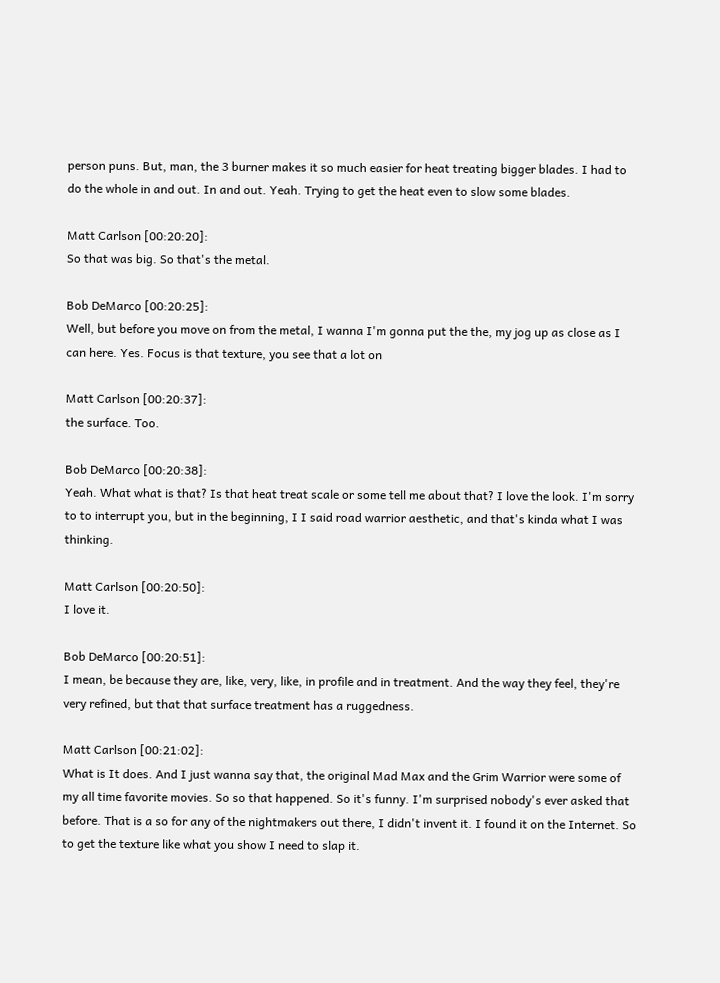person puns. But, man, the 3 burner makes it so much easier for heat treating bigger blades. I had to do the whole in and out. In and out. Yeah. Trying to get the heat even to slow some blades.

Matt Carlson [00:20:20]:
So that was big. So that's the metal.

Bob DeMarco [00:20:25]:
Well, but before you move on from the metal, I wanna I'm gonna put the the, my jog up as close as I can here. Yes. Focus is that texture, you see that a lot on

Matt Carlson [00:20:37]:
the surface. Too.

Bob DeMarco [00:20:38]:
Yeah. What what is that? Is that heat treat scale or some tell me about that? I love the look. I'm sorry to to interrupt you, but in the beginning, I I said road warrior aesthetic, and that's kinda what I was thinking.

Matt Carlson [00:20:50]:
I love it.

Bob DeMarco [00:20:51]:
I mean, be because they are, like, very, like, in profile and in treatment. And the way they feel, they're very refined, but that that surface treatment has a ruggedness.

Matt Carlson [00:21:02]:
What is It does. And I just wanna say that, the original Mad Max and the Grim Warrior were some of my all time favorite movies. So so that happened. So it's funny. I'm surprised nobody's ever asked that before. That is a so for any of the nightmakers out there, I didn't invent it. I found it on the Internet. So to get the texture like what you show I need to slap it.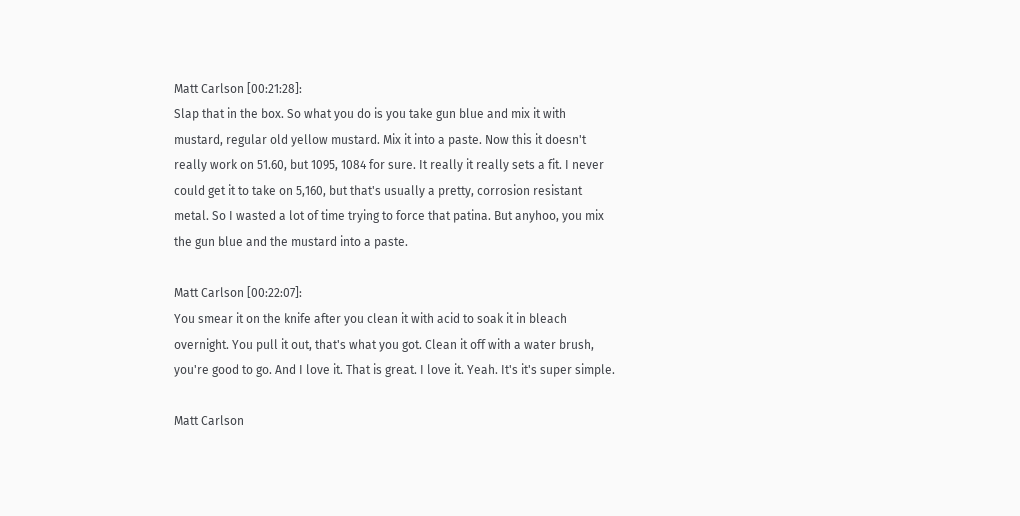Matt Carlson [00:21:28]:
Slap that in the box. So what you do is you take gun blue and mix it with mustard, regular old yellow mustard. Mix it into a paste. Now this it doesn't really work on 51.60, but 1095, 1084 for sure. It really it really sets a fit. I never could get it to take on 5,160, but that's usually a pretty, corrosion resistant metal. So I wasted a lot of time trying to force that patina. But anyhoo, you mix the gun blue and the mustard into a paste.

Matt Carlson [00:22:07]:
You smear it on the knife after you clean it with acid to soak it in bleach overnight. You pull it out, that's what you got. Clean it off with a water brush, you're good to go. And I love it. That is great. I love it. Yeah. It's it's super simple.

Matt Carlson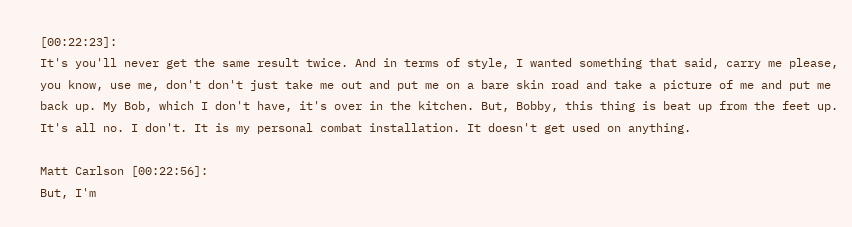[00:22:23]:
It's you'll never get the same result twice. And in terms of style, I wanted something that said, carry me please, you know, use me, don't don't just take me out and put me on a bare skin road and take a picture of me and put me back up. My Bob, which I don't have, it's over in the kitchen. But, Bobby, this thing is beat up from the feet up. It's all no. I don't. It is my personal combat installation. It doesn't get used on anything.

Matt Carlson [00:22:56]:
But, I'm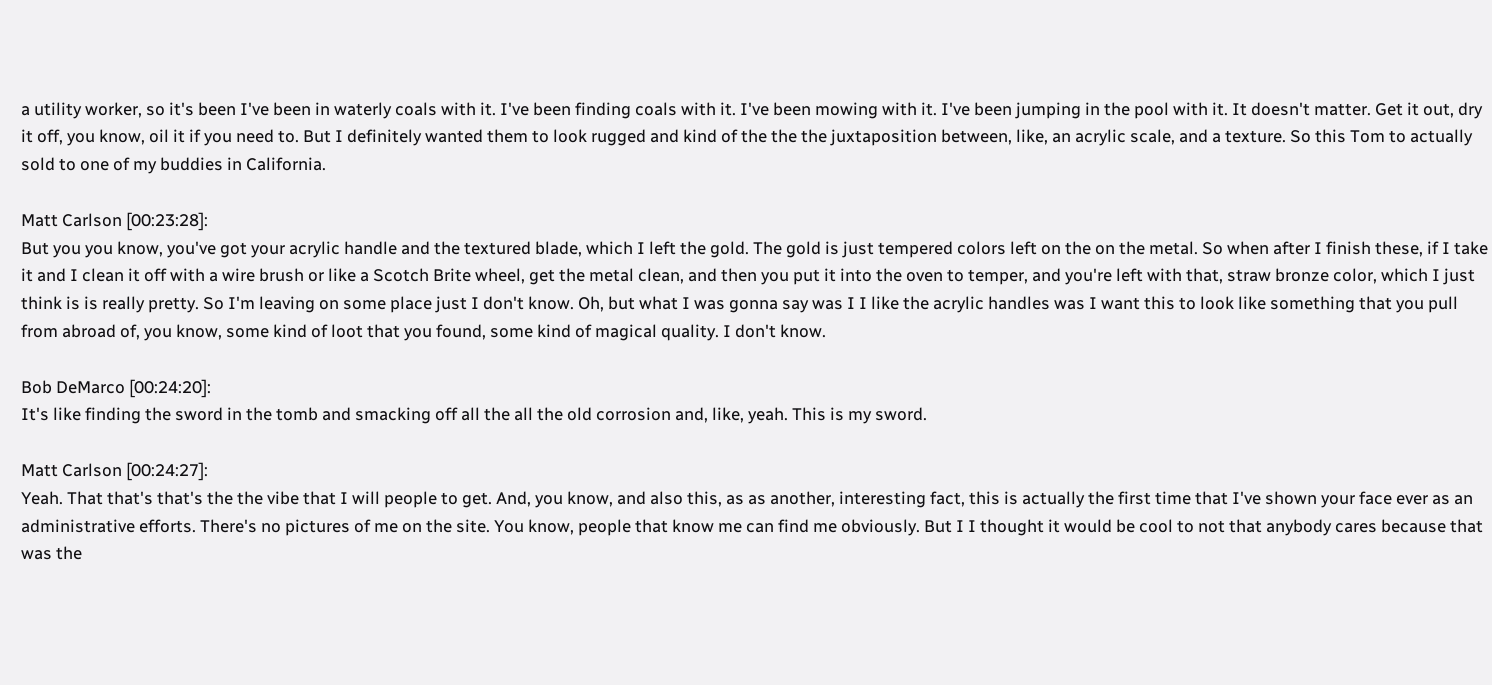a utility worker, so it's been I've been in waterly coals with it. I've been finding coals with it. I've been mowing with it. I've been jumping in the pool with it. It doesn't matter. Get it out, dry it off, you know, oil it if you need to. But I definitely wanted them to look rugged and kind of the the the juxtaposition between, like, an acrylic scale, and a texture. So this Tom to actually sold to one of my buddies in California.

Matt Carlson [00:23:28]:
But you you know, you've got your acrylic handle and the textured blade, which I left the gold. The gold is just tempered colors left on the on the metal. So when after I finish these, if I take it and I clean it off with a wire brush or like a Scotch Brite wheel, get the metal clean, and then you put it into the oven to temper, and you're left with that, straw bronze color, which I just think is is really pretty. So I'm leaving on some place just I don't know. Oh, but what I was gonna say was I I like the acrylic handles was I want this to look like something that you pull from abroad of, you know, some kind of loot that you found, some kind of magical quality. I don't know.

Bob DeMarco [00:24:20]:
It's like finding the sword in the tomb and smacking off all the all the old corrosion and, like, yeah. This is my sword.

Matt Carlson [00:24:27]:
Yeah. That that's that's the the vibe that I will people to get. And, you know, and also this, as as another, interesting fact, this is actually the first time that I've shown your face ever as an administrative efforts. There's no pictures of me on the site. You know, people that know me can find me obviously. But I I thought it would be cool to not that anybody cares because that was the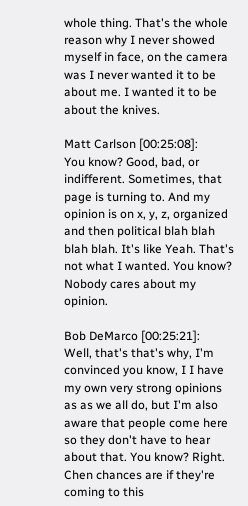whole thing. That's the whole reason why I never showed myself in face, on the camera was I never wanted it to be about me. I wanted it to be about the knives.

Matt Carlson [00:25:08]:
You know? Good, bad, or indifferent. Sometimes, that page is turning to. And my opinion is on x, y, z, organized and then political blah blah blah blah. It's like Yeah. That's not what I wanted. You know? Nobody cares about my opinion.

Bob DeMarco [00:25:21]:
Well, that's that's why, I'm convinced you know, I I have my own very strong opinions as as we all do, but I'm also aware that people come here so they don't have to hear about that. You know? Right. Chen chances are if they're coming to this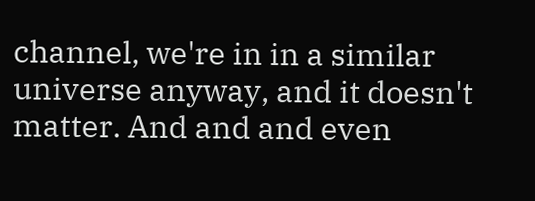channel, we're in in a similar universe anyway, and it doesn't matter. And and and even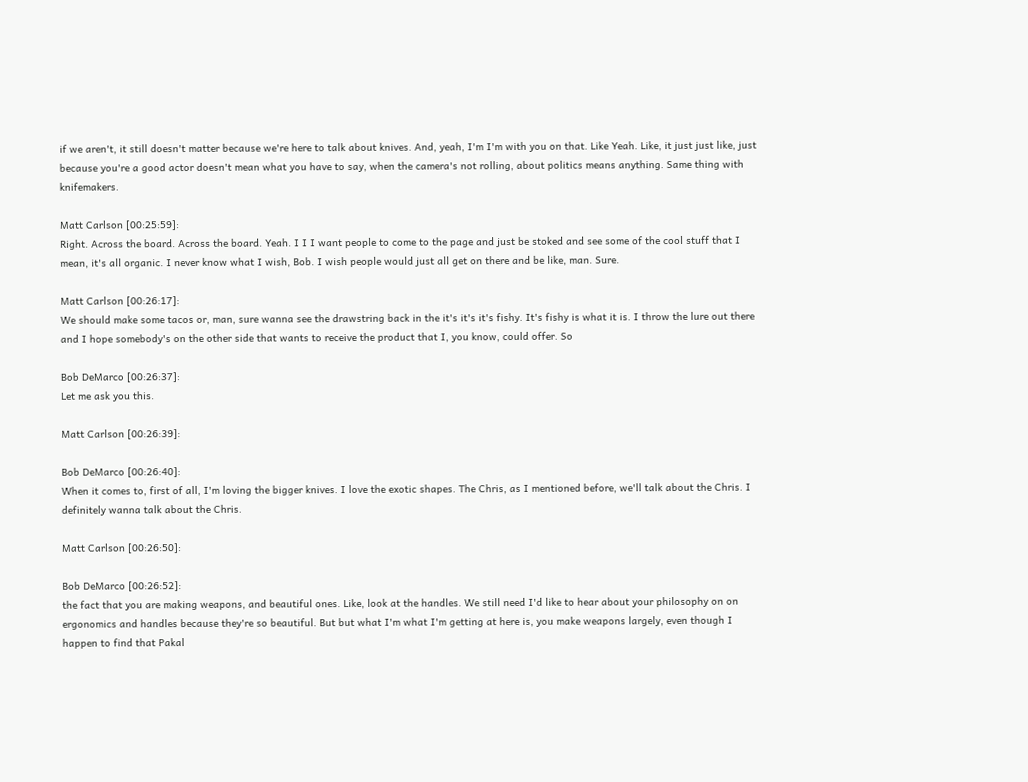if we aren't, it still doesn't matter because we're here to talk about knives. And, yeah, I'm I'm with you on that. Like Yeah. Like, it just just like, just because you're a good actor doesn't mean what you have to say, when the camera's not rolling, about politics means anything. Same thing with knifemakers.

Matt Carlson [00:25:59]:
Right. Across the board. Across the board. Yeah. I I I want people to come to the page and just be stoked and see some of the cool stuff that I mean, it's all organic. I never know what I wish, Bob. I wish people would just all get on there and be like, man. Sure.

Matt Carlson [00:26:17]:
We should make some tacos or, man, sure wanna see the drawstring back in the it's it's it's fishy. It's fishy is what it is. I throw the lure out there and I hope somebody's on the other side that wants to receive the product that I, you know, could offer. So

Bob DeMarco [00:26:37]:
Let me ask you this.

Matt Carlson [00:26:39]:

Bob DeMarco [00:26:40]:
When it comes to, first of all, I'm loving the bigger knives. I love the exotic shapes. The Chris, as I mentioned before, we'll talk about the Chris. I definitely wanna talk about the Chris.

Matt Carlson [00:26:50]:

Bob DeMarco [00:26:52]:
the fact that you are making weapons, and beautiful ones. Like, look at the handles. We still need I'd like to hear about your philosophy on on ergonomics and handles because they're so beautiful. But but what I'm what I'm getting at here is, you make weapons largely, even though I happen to find that Pakal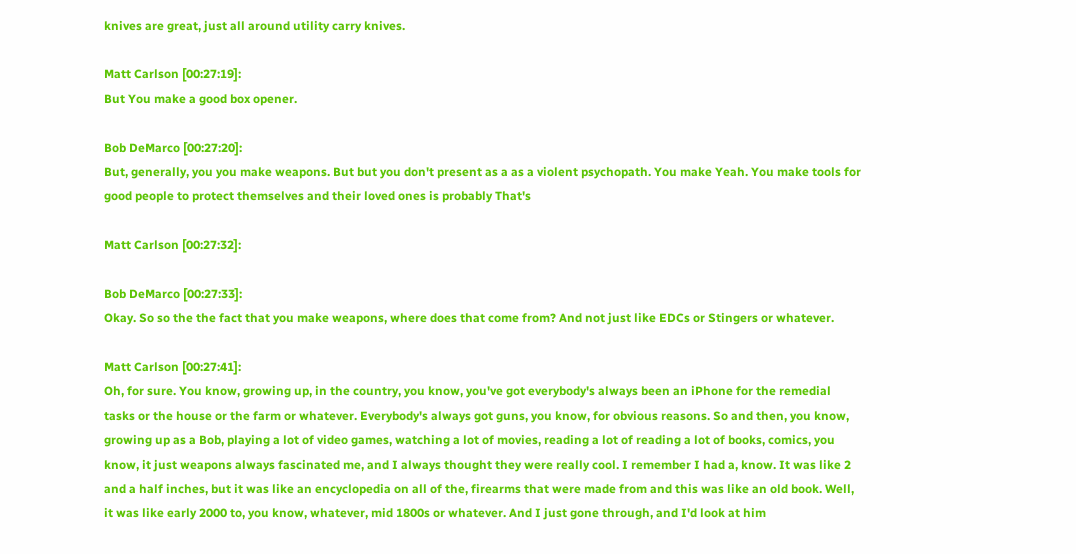knives are great, just all around utility carry knives.

Matt Carlson [00:27:19]:
But You make a good box opener.

Bob DeMarco [00:27:20]:
But, generally, you you make weapons. But but you don't present as a as a violent psychopath. You make Yeah. You make tools for good people to protect themselves and their loved ones is probably That's

Matt Carlson [00:27:32]:

Bob DeMarco [00:27:33]:
Okay. So so the the fact that you make weapons, where does that come from? And not just like EDCs or Stingers or whatever.

Matt Carlson [00:27:41]:
Oh, for sure. You know, growing up, in the country, you know, you've got everybody's always been an iPhone for the remedial tasks or the house or the farm or whatever. Everybody's always got guns, you know, for obvious reasons. So and then, you know, growing up as a Bob, playing a lot of video games, watching a lot of movies, reading a lot of reading a lot of books, comics, you know, it just weapons always fascinated me, and I always thought they were really cool. I remember I had a, know. It was like 2 and a half inches, but it was like an encyclopedia on all of the, firearms that were made from and this was like an old book. Well, it was like early 2000 to, you know, whatever, mid 1800s or whatever. And I just gone through, and I'd look at him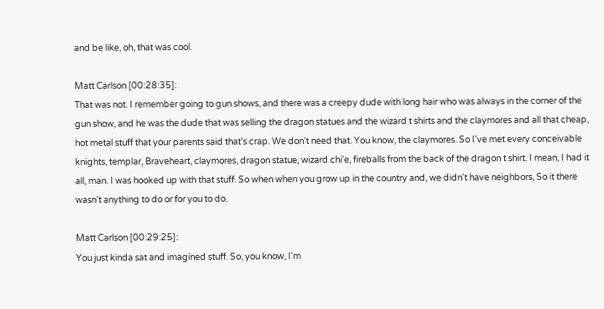and be like, oh, that was cool.

Matt Carlson [00:28:35]:
That was not. I remember going to gun shows, and there was a creepy dude with long hair who was always in the corner of the gun show, and he was the dude that was selling the dragon statues and the wizard t shirts and the claymores and all that cheap, hot metal stuff that your parents said that's crap. We don't need that. You know, the claymores. So I've met every conceivable knights, templar, Braveheart, claymores, dragon statue, wizard chi'e, fireballs from the back of the dragon t shirt. I mean, I had it all, man. I was hooked up with that stuff. So when when you grow up in the country and, we didn't have neighbors, So it there wasn't anything to do or for you to do.

Matt Carlson [00:29:25]:
You just kinda sat and imagined stuff. So, you know, I'm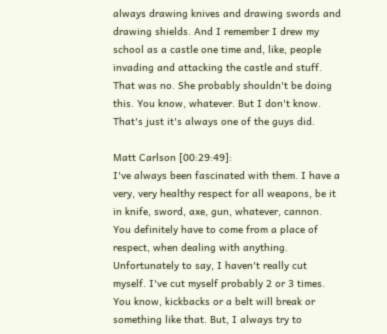always drawing knives and drawing swords and drawing shields. And I remember I drew my school as a castle one time and, like, people invading and attacking the castle and stuff. That was no. She probably shouldn't be doing this. You know, whatever. But I don't know. That's just it's always one of the guys did.

Matt Carlson [00:29:49]:
I've always been fascinated with them. I have a very, very healthy respect for all weapons, be it in knife, sword, axe, gun, whatever, cannon. You definitely have to come from a place of respect, when dealing with anything. Unfortunately to say, I haven't really cut myself. I've cut myself probably 2 or 3 times. You know, kickbacks or a belt will break or something like that. But, I always try to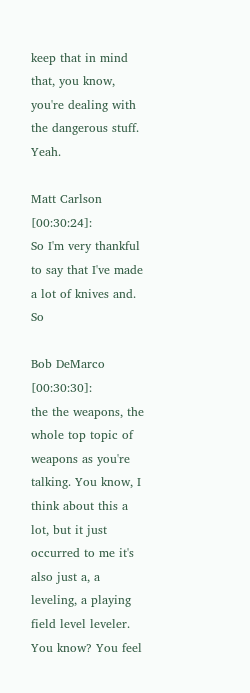keep that in mind that, you know, you're dealing with the dangerous stuff. Yeah.

Matt Carlson [00:30:24]:
So I'm very thankful to say that I've made a lot of knives and. So

Bob DeMarco [00:30:30]:
the the weapons, the whole top topic of weapons as you're talking. You know, I think about this a lot, but it just occurred to me it's also just a, a leveling, a playing field level leveler. You know? You feel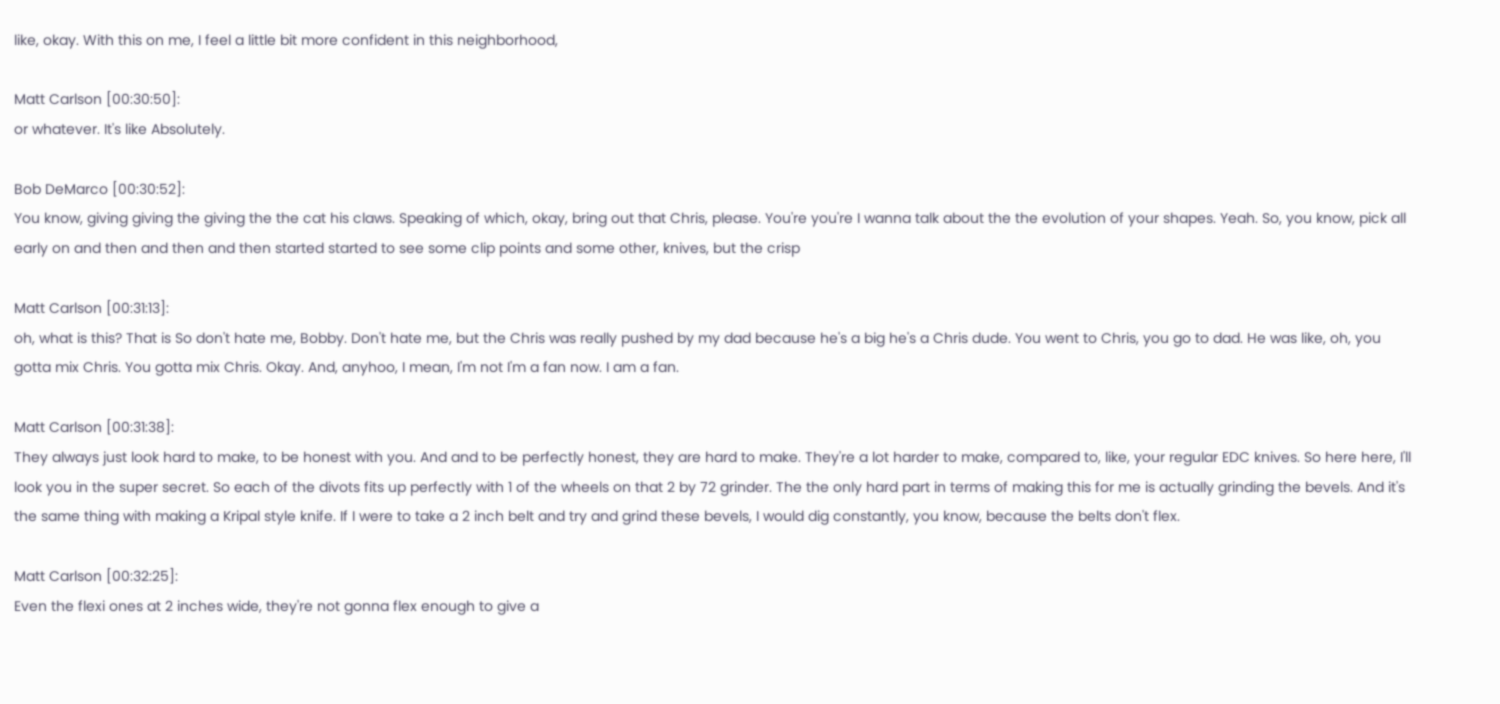like, okay. With this on me, I feel a little bit more confident in this neighborhood,

Matt Carlson [00:30:50]:
or whatever. It's like Absolutely.

Bob DeMarco [00:30:52]:
You know, giving giving the giving the the cat his claws. Speaking of which, okay, bring out that Chris, please. You're you're I wanna talk about the the evolution of your shapes. Yeah. So, you know, pick all early on and then and then and then started started to see some clip points and some other, knives, but the crisp

Matt Carlson [00:31:13]:
oh, what is this? That is So don't hate me, Bobby. Don't hate me, but the Chris was really pushed by my dad because he's a big he's a Chris dude. You went to Chris, you go to dad. He was like, oh, you gotta mix Chris. You gotta mix Chris. Okay. And, anyhoo, I mean, I'm not I'm a fan now. I am a fan.

Matt Carlson [00:31:38]:
They always just look hard to make, to be honest with you. And and to be perfectly honest, they are hard to make. They're a lot harder to make, compared to, like, your regular EDC knives. So here here, I'll look you in the super secret. So each of the divots fits up perfectly with 1 of the wheels on that 2 by 72 grinder. The the only hard part in terms of making this for me is actually grinding the bevels. And it's the same thing with making a Kripal style knife. If I were to take a 2 inch belt and try and grind these bevels, I would dig constantly, you know, because the belts don't flex.

Matt Carlson [00:32:25]:
Even the flexi ones at 2 inches wide, they're not gonna flex enough to give a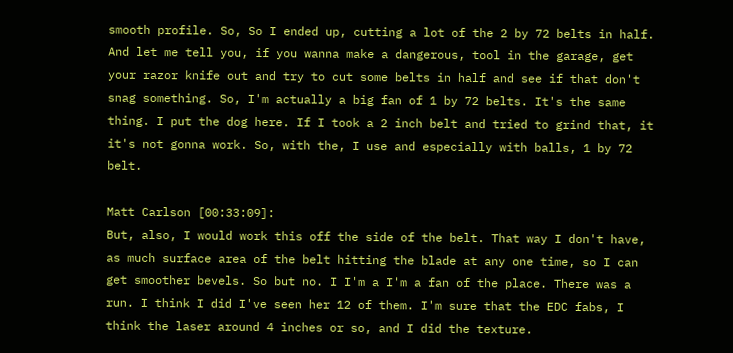smooth profile. So, So I ended up, cutting a lot of the 2 by 72 belts in half. And let me tell you, if you wanna make a dangerous, tool in the garage, get your razor knife out and try to cut some belts in half and see if that don't snag something. So, I'm actually a big fan of 1 by 72 belts. It's the same thing. I put the dog here. If I took a 2 inch belt and tried to grind that, it it's not gonna work. So, with the, I use and especially with balls, 1 by 72 belt.

Matt Carlson [00:33:09]:
But, also, I would work this off the side of the belt. That way I don't have, as much surface area of the belt hitting the blade at any one time, so I can get smoother bevels. So but no. I I'm a I'm a fan of the place. There was a run. I think I did I've seen her 12 of them. I'm sure that the EDC fabs, I think the laser around 4 inches or so, and I did the texture.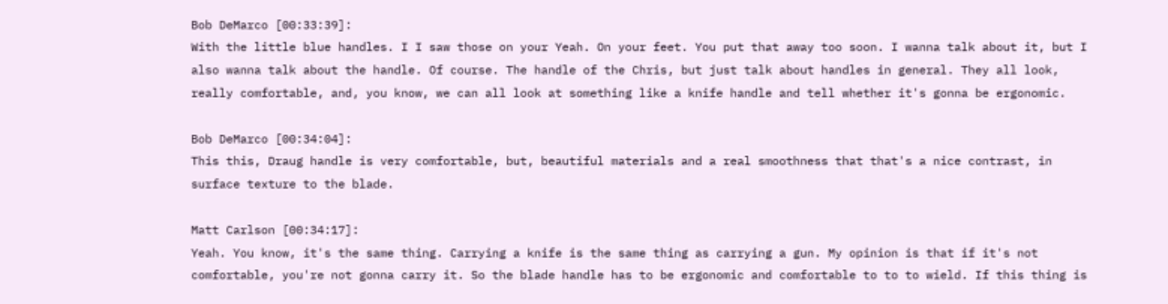Bob DeMarco [00:33:39]:
With the little blue handles. I I saw those on your Yeah. On your feet. You put that away too soon. I wanna talk about it, but I also wanna talk about the handle. Of course. The handle of the Chris, but just talk about handles in general. They all look, really comfortable, and, you know, we can all look at something like a knife handle and tell whether it's gonna be ergonomic.

Bob DeMarco [00:34:04]:
This this, Draug handle is very comfortable, but, beautiful materials and a real smoothness that that's a nice contrast, in surface texture to the blade.

Matt Carlson [00:34:17]:
Yeah. You know, it's the same thing. Carrying a knife is the same thing as carrying a gun. My opinion is that if it's not comfortable, you're not gonna carry it. So the blade handle has to be ergonomic and comfortable to to to wield. If this thing is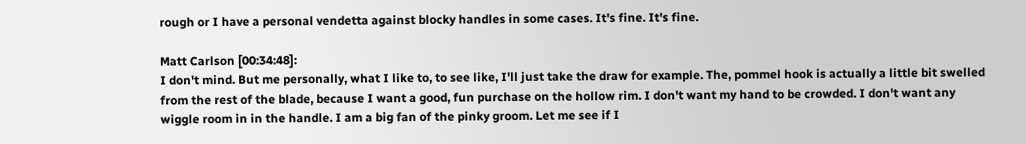rough or I have a personal vendetta against blocky handles in some cases. It's fine. It's fine.

Matt Carlson [00:34:48]:
I don't mind. But me personally, what I like to, to see like, I'll just take the draw for example. The, pommel hook is actually a little bit swelled from the rest of the blade, because I want a good, fun purchase on the hollow rim. I don't want my hand to be crowded. I don't want any wiggle room in in the handle. I am a big fan of the pinky groom. Let me see if I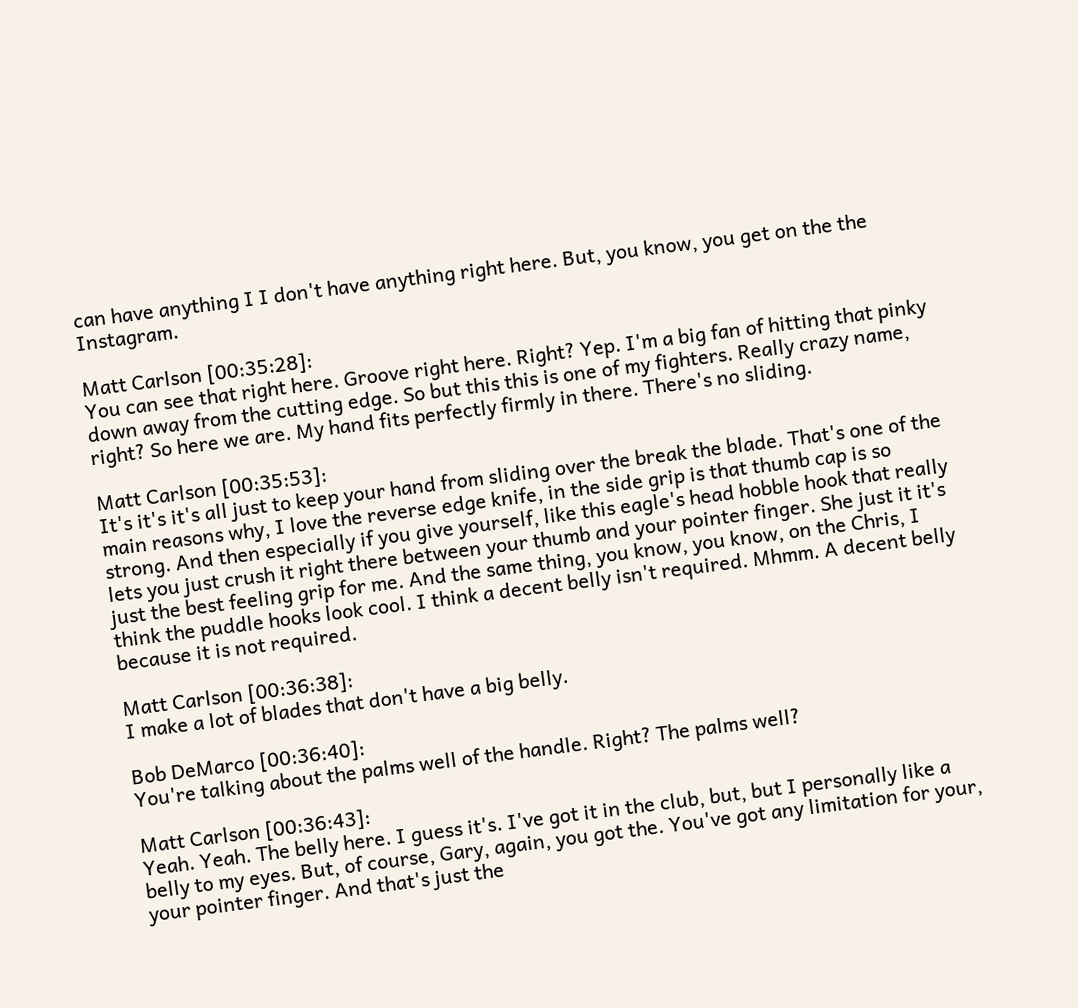can have anything I I don't have anything right here. But, you know, you get on the the Instagram.

Matt Carlson [00:35:28]:
You can see that right here. Groove right here. Right? Yep. I'm a big fan of hitting that pinky down away from the cutting edge. So but this this is one of my fighters. Really crazy name, right? So here we are. My hand fits perfectly firmly in there. There's no sliding.

Matt Carlson [00:35:53]:
It's it's it's all just to keep your hand from sliding over the break the blade. That's one of the main reasons why, I love the reverse edge knife, in the side grip is that thumb cap is so strong. And then especially if you give yourself, like this eagle's head hobble hook that really lets you just crush it right there between your thumb and your pointer finger. She just it it's just the best feeling grip for me. And the same thing, you know, you know, on the Chris, I think the puddle hooks look cool. I think a decent belly isn't required. Mhmm. A decent belly because it is not required.

Matt Carlson [00:36:38]:
I make a lot of blades that don't have a big belly.

Bob DeMarco [00:36:40]:
You're talking about the palms well of the handle. Right? The palms well?

Matt Carlson [00:36:43]:
Yeah. Yeah. The belly here. I guess it's. I've got it in the club, but, but I personally like a belly to my eyes. But, of course, Gary, again, you got the. You've got any limitation for your, your pointer finger. And that's just the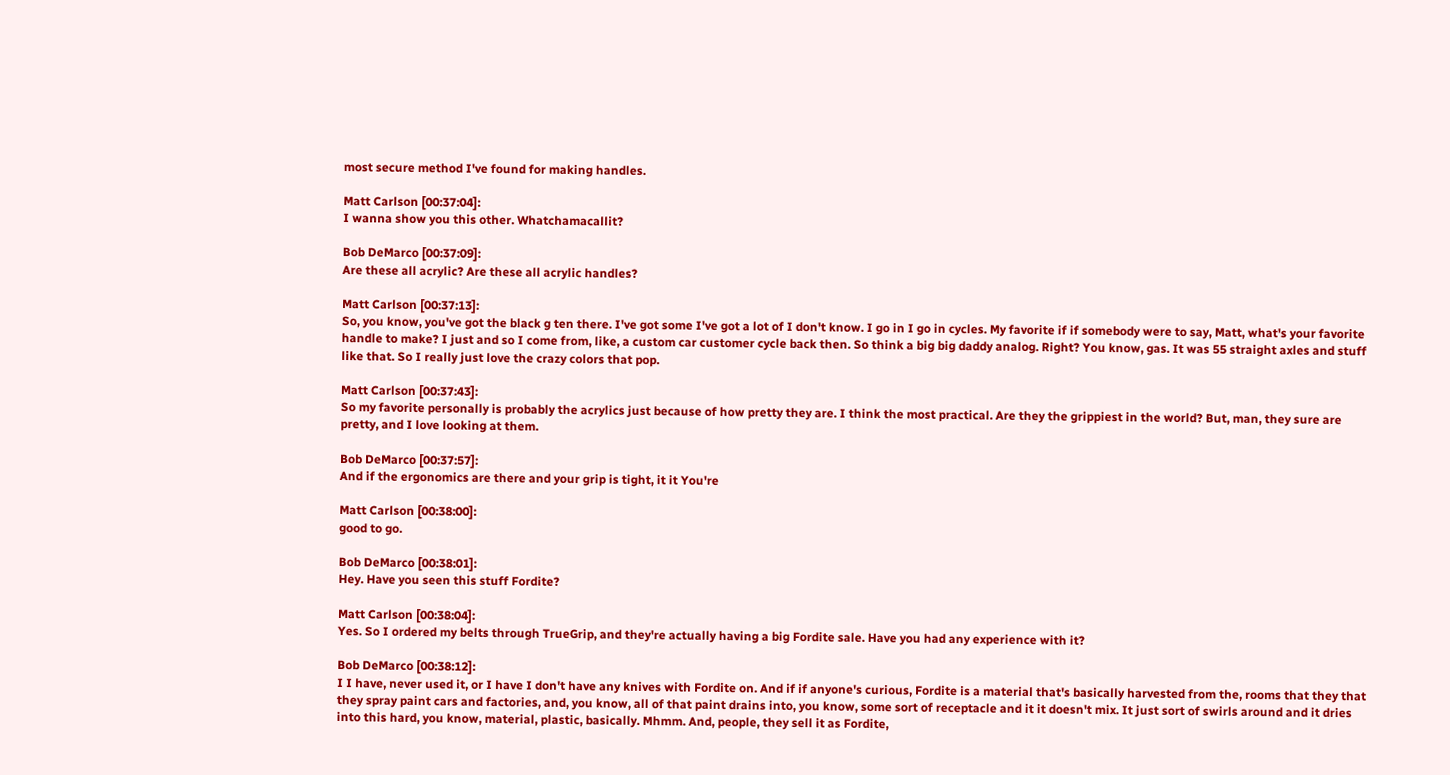most secure method I've found for making handles.

Matt Carlson [00:37:04]:
I wanna show you this other. Whatchamacallit?

Bob DeMarco [00:37:09]:
Are these all acrylic? Are these all acrylic handles?

Matt Carlson [00:37:13]:
So, you know, you've got the black g ten there. I've got some I've got a lot of I don't know. I go in I go in cycles. My favorite if if somebody were to say, Matt, what's your favorite handle to make? I just and so I come from, like, a custom car customer cycle back then. So think a big big daddy analog. Right? You know, gas. It was 55 straight axles and stuff like that. So I really just love the crazy colors that pop.

Matt Carlson [00:37:43]:
So my favorite personally is probably the acrylics just because of how pretty they are. I think the most practical. Are they the grippiest in the world? But, man, they sure are pretty, and I love looking at them.

Bob DeMarco [00:37:57]:
And if the ergonomics are there and your grip is tight, it it You're

Matt Carlson [00:38:00]:
good to go.

Bob DeMarco [00:38:01]:
Hey. Have you seen this stuff Fordite?

Matt Carlson [00:38:04]:
Yes. So I ordered my belts through TrueGrip, and they're actually having a big Fordite sale. Have you had any experience with it?

Bob DeMarco [00:38:12]:
I I have, never used it, or I have I don't have any knives with Fordite on. And if if anyone's curious, Fordite is a material that's basically harvested from the, rooms that they that they spray paint cars and factories, and, you know, all of that paint drains into, you know, some sort of receptacle and it it doesn't mix. It just sort of swirls around and it dries into this hard, you know, material, plastic, basically. Mhmm. And, people, they sell it as Fordite,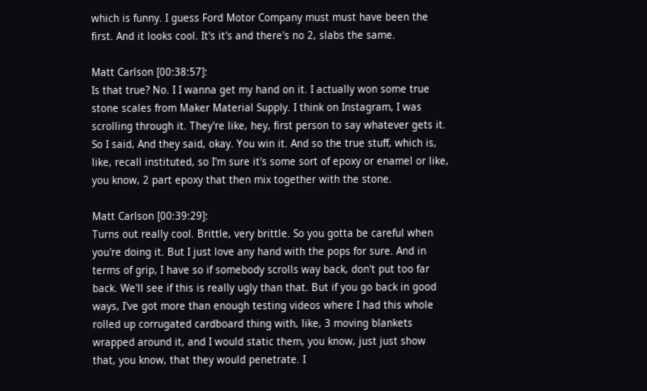which is funny. I guess Ford Motor Company must must have been the first. And it looks cool. It's it's and there's no 2, slabs the same.

Matt Carlson [00:38:57]:
Is that true? No. I I wanna get my hand on it. I actually won some true stone scales from Maker Material Supply. I think on Instagram, I was scrolling through it. They're like, hey, first person to say whatever gets it. So I said, And they said, okay. You win it. And so the true stuff, which is, like, recall instituted, so I'm sure it's some sort of epoxy or enamel or like, you know, 2 part epoxy that then mix together with the stone.

Matt Carlson [00:39:29]:
Turns out really cool. Brittle, very brittle. So you gotta be careful when you're doing it. But I just love any hand with the pops for sure. And in terms of grip, I have so if somebody scrolls way back, don't put too far back. We'll see if this is really ugly than that. But if you go back in good ways, I've got more than enough testing videos where I had this whole rolled up corrugated cardboard thing with, like, 3 moving blankets wrapped around it, and I would static them, you know, just just show that, you know, that they would penetrate. I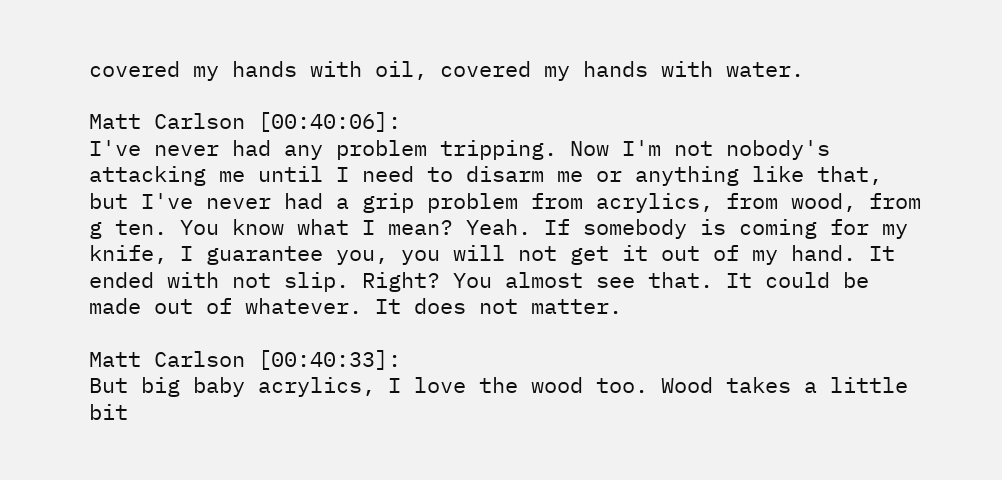covered my hands with oil, covered my hands with water.

Matt Carlson [00:40:06]:
I've never had any problem tripping. Now I'm not nobody's attacking me until I need to disarm me or anything like that, but I've never had a grip problem from acrylics, from wood, from g ten. You know what I mean? Yeah. If somebody is coming for my knife, I guarantee you, you will not get it out of my hand. It ended with not slip. Right? You almost see that. It could be made out of whatever. It does not matter.

Matt Carlson [00:40:33]:
But big baby acrylics, I love the wood too. Wood takes a little bit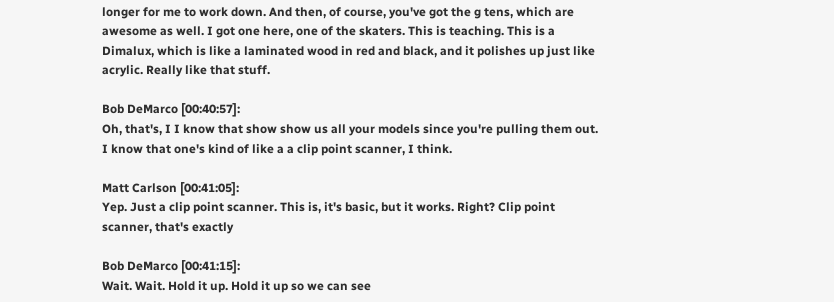longer for me to work down. And then, of course, you've got the g tens, which are awesome as well. I got one here, one of the skaters. This is teaching. This is a Dimalux, which is like a laminated wood in red and black, and it polishes up just like acrylic. Really like that stuff.

Bob DeMarco [00:40:57]:
Oh, that's, I I know that show show us all your models since you're pulling them out. I know that one's kind of like a a clip point scanner, I think.

Matt Carlson [00:41:05]:
Yep. Just a clip point scanner. This is, it's basic, but it works. Right? Clip point scanner, that's exactly

Bob DeMarco [00:41:15]:
Wait. Wait. Hold it up. Hold it up so we can see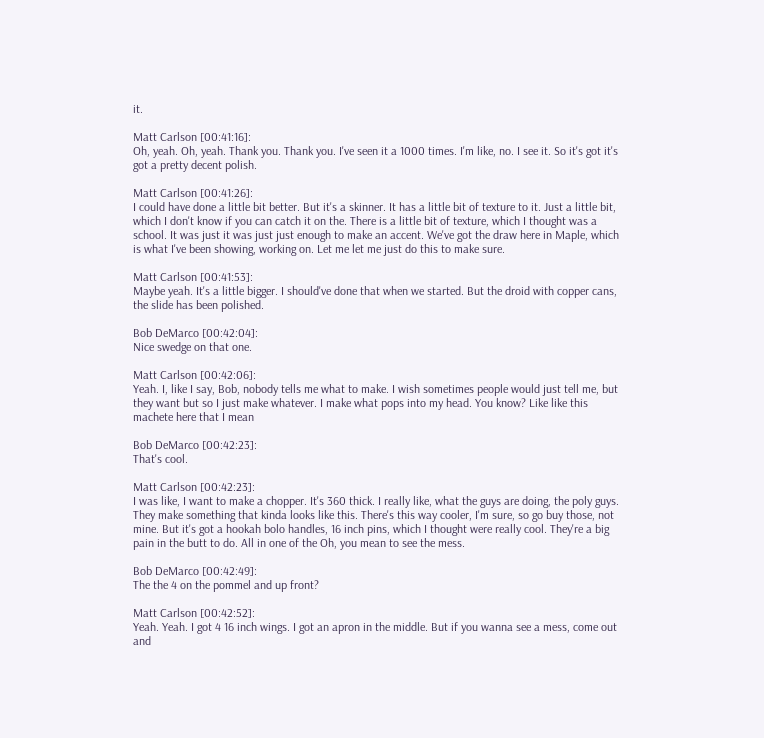it.

Matt Carlson [00:41:16]:
Oh, yeah. Oh, yeah. Thank you. Thank you. I've seen it a 1000 times. I'm like, no. I see it. So it's got it's got a pretty decent polish.

Matt Carlson [00:41:26]:
I could have done a little bit better. But it's a skinner. It has a little bit of texture to it. Just a little bit, which I don't know if you can catch it on the. There is a little bit of texture, which I thought was a school. It was just it was just just enough to make an accent. We've got the draw here in Maple, which is what I've been showing, working on. Let me let me just do this to make sure.

Matt Carlson [00:41:53]:
Maybe yeah. It's a little bigger. I should've done that when we started. But the droid with copper cans, the slide has been polished.

Bob DeMarco [00:42:04]:
Nice swedge on that one.

Matt Carlson [00:42:06]:
Yeah. I, like I say, Bob, nobody tells me what to make. I wish sometimes people would just tell me, but they want but so I just make whatever. I make what pops into my head. You know? Like like this machete here that I mean

Bob DeMarco [00:42:23]:
That's cool.

Matt Carlson [00:42:23]:
I was like, I want to make a chopper. It's 360 thick. I really like, what the guys are doing, the poly guys. They make something that kinda looks like this. There's this way cooler, I'm sure, so go buy those, not mine. But it's got a hookah bolo handles, 16 inch pins, which I thought were really cool. They're a big pain in the butt to do. All in one of the Oh, you mean to see the mess.

Bob DeMarco [00:42:49]:
The the 4 on the pommel and up front?

Matt Carlson [00:42:52]:
Yeah. Yeah. I got 4 16 inch wings. I got an apron in the middle. But if you wanna see a mess, come out and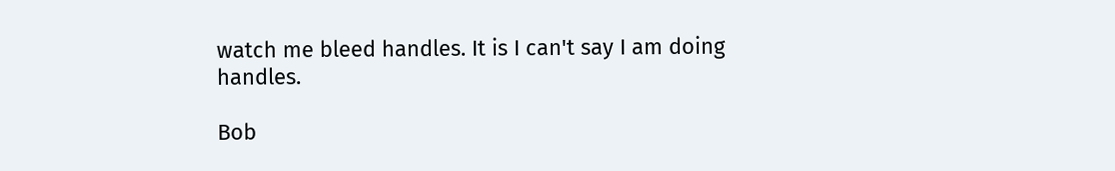watch me bleed handles. It is I can't say I am doing handles.

Bob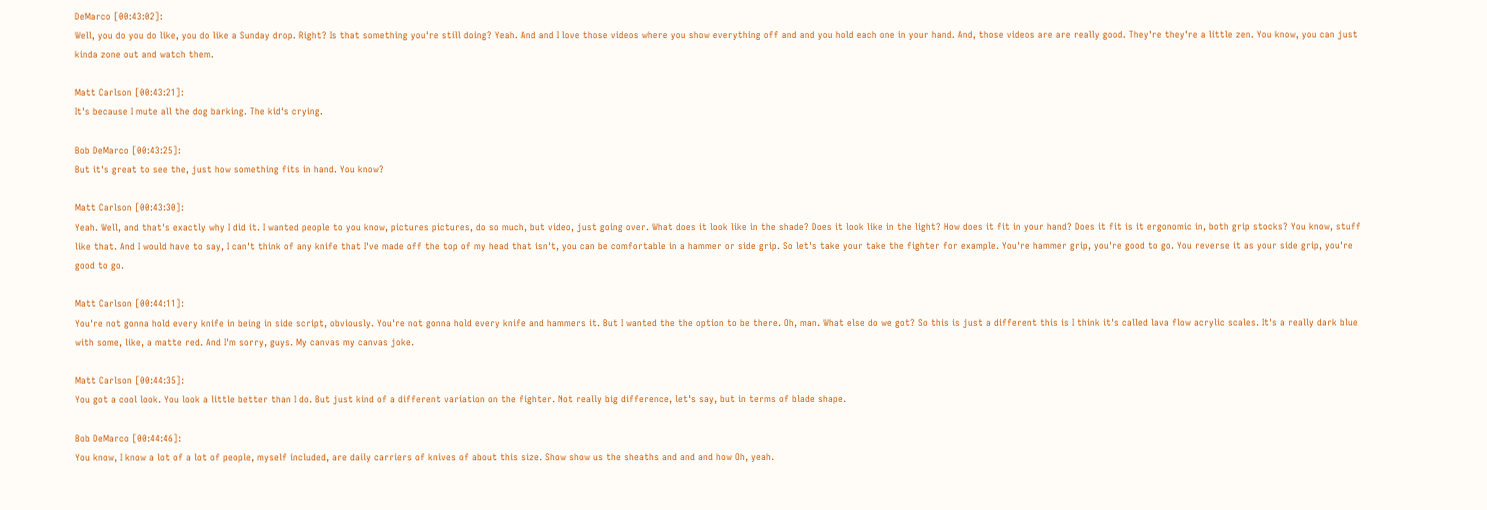DeMarco [00:43:02]:
Well, you do you do like, you do like a Sunday drop. Right? Is that something you're still doing? Yeah. And and I love those videos where you show everything off and and you hold each one in your hand. And, those videos are are really good. They're they're a little zen. You know, you can just kinda zone out and watch them.

Matt Carlson [00:43:21]:
It's because I mute all the dog barking. The kid's crying.

Bob DeMarco [00:43:25]:
But it's great to see the, just how something fits in hand. You know?

Matt Carlson [00:43:30]:
Yeah. Well, and that's exactly why I did it. I wanted people to you know, pictures pictures, do so much, but video, just going over. What does it look like in the shade? Does it look like in the light? How does it fit in your hand? Does it fit is it ergonomic in, both grip stocks? You know, stuff like that. And I would have to say, I can't think of any knife that I've made off the top of my head that isn't, you can be comfortable in a hammer or side grip. So let's take your take the fighter for example. You're hammer grip, you're good to go. You reverse it as your side grip, you're good to go.

Matt Carlson [00:44:11]:
You're not gonna hold every knife in being in side script, obviously. You're not gonna hold every knife and hammers it. But I wanted the the option to be there. Oh, man. What else do we got? So this is just a different this is I think it's called lava flow acrylic scales. It's a really dark blue with some, like, a matte red. And I'm sorry, guys. My canvas my canvas joke.

Matt Carlson [00:44:35]:
You got a cool look. You look a little better than I do. But just kind of a different variation on the fighter. Not really big difference, let's say, but in terms of blade shape.

Bob DeMarco [00:44:46]:
You know, I know a lot of a lot of people, myself included, are daily carriers of knives of about this size. Show show us the sheaths and and and how Oh, yeah.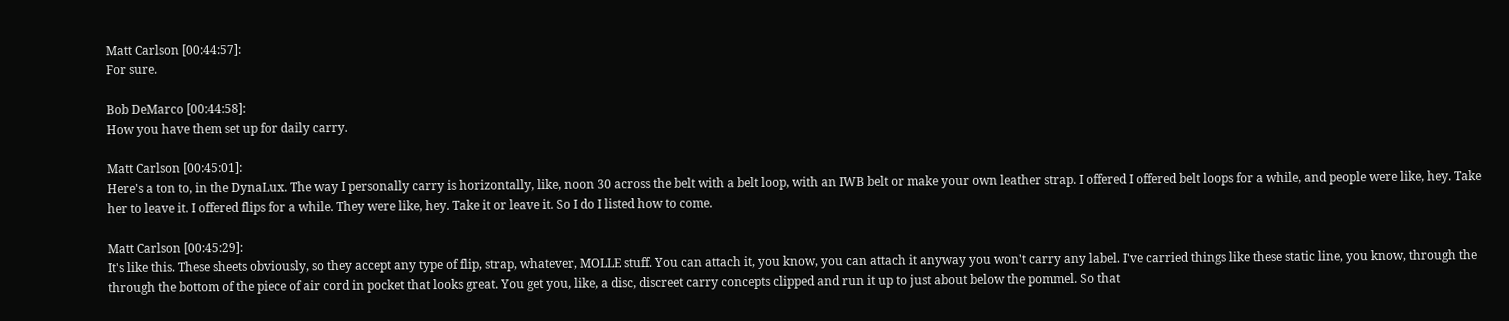Matt Carlson [00:44:57]:
For sure.

Bob DeMarco [00:44:58]:
How you have them set up for daily carry.

Matt Carlson [00:45:01]:
Here's a ton to, in the DynaLux. The way I personally carry is horizontally, like, noon 30 across the belt with a belt loop, with an IWB belt or make your own leather strap. I offered I offered belt loops for a while, and people were like, hey. Take her to leave it. I offered flips for a while. They were like, hey. Take it or leave it. So I do I listed how to come.

Matt Carlson [00:45:29]:
It's like this. These sheets obviously, so they accept any type of flip, strap, whatever, MOLLE stuff. You can attach it, you know, you can attach it anyway you won't carry any label. I've carried things like these static line, you know, through the through the bottom of the piece of air cord in pocket that looks great. You get you, like, a disc, discreet carry concepts clipped and run it up to just about below the pommel. So that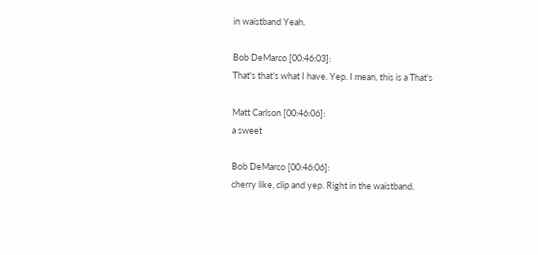in waistband Yeah.

Bob DeMarco [00:46:03]:
That's that's what I have. Yep. I mean, this is a That's

Matt Carlson [00:46:06]:
a sweet

Bob DeMarco [00:46:06]:
cherry like, clip and yep. Right in the waistband.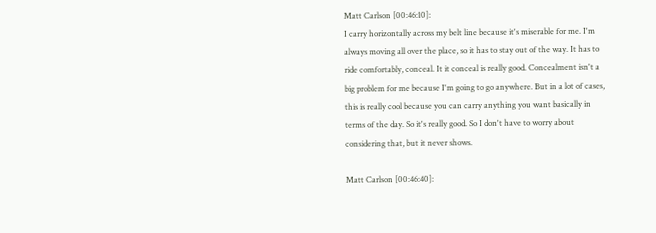Matt Carlson [00:46:10]:
I carry horizontally across my belt line because it's miserable for me. I'm always moving all over the place, so it has to stay out of the way. It has to ride comfortably, conceal. It it conceal is really good. Concealment isn't a big problem for me because I'm going to go anywhere. But in a lot of cases, this is really cool because you can carry anything you want basically in terms of the day. So it's really good. So I don't have to worry about considering that, but it never shows.

Matt Carlson [00:46:40]: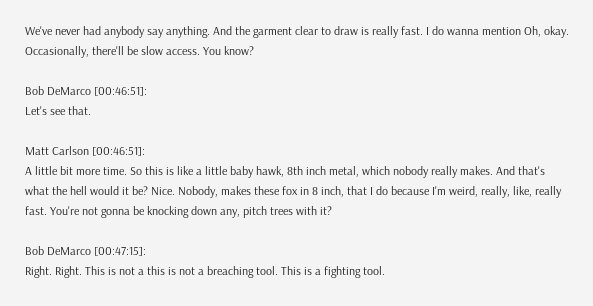We've never had anybody say anything. And the garment clear to draw is really fast. I do wanna mention Oh, okay. Occasionally, there'll be slow access. You know?

Bob DeMarco [00:46:51]:
Let's see that.

Matt Carlson [00:46:51]:
A little bit more time. So this is like a little baby hawk, 8th inch metal, which nobody really makes. And that's what the hell would it be? Nice. Nobody, makes these fox in 8 inch, that I do because I'm weird, really, like, really fast. You're not gonna be knocking down any, pitch trees with it?

Bob DeMarco [00:47:15]:
Right. Right. This is not a this is not a breaching tool. This is a fighting tool.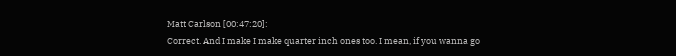Matt Carlson [00:47:20]:
Correct. And I make I make quarter inch ones too. I mean, if you wanna go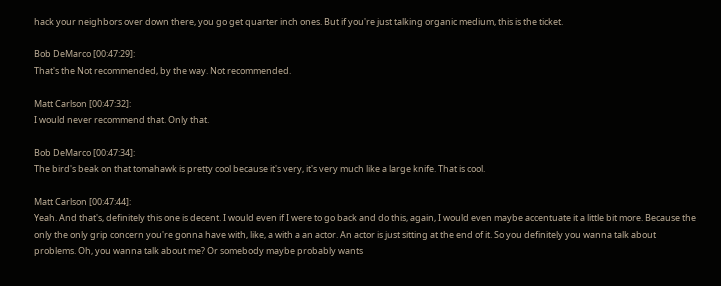hack your neighbors over down there, you go get quarter inch ones. But if you're just talking organic medium, this is the ticket.

Bob DeMarco [00:47:29]:
That's the Not recommended, by the way. Not recommended.

Matt Carlson [00:47:32]:
I would never recommend that. Only that.

Bob DeMarco [00:47:34]:
The bird's beak on that tomahawk is pretty cool because it's very, it's very much like a large knife. That is cool.

Matt Carlson [00:47:44]:
Yeah. And that's, definitely this one is decent. I would even if I were to go back and do this, again, I would even maybe accentuate it a little bit more. Because the only the only grip concern you're gonna have with, like, a with a an actor. An actor is just sitting at the end of it. So you definitely you wanna talk about problems. Oh, you wanna talk about me? Or somebody maybe probably wants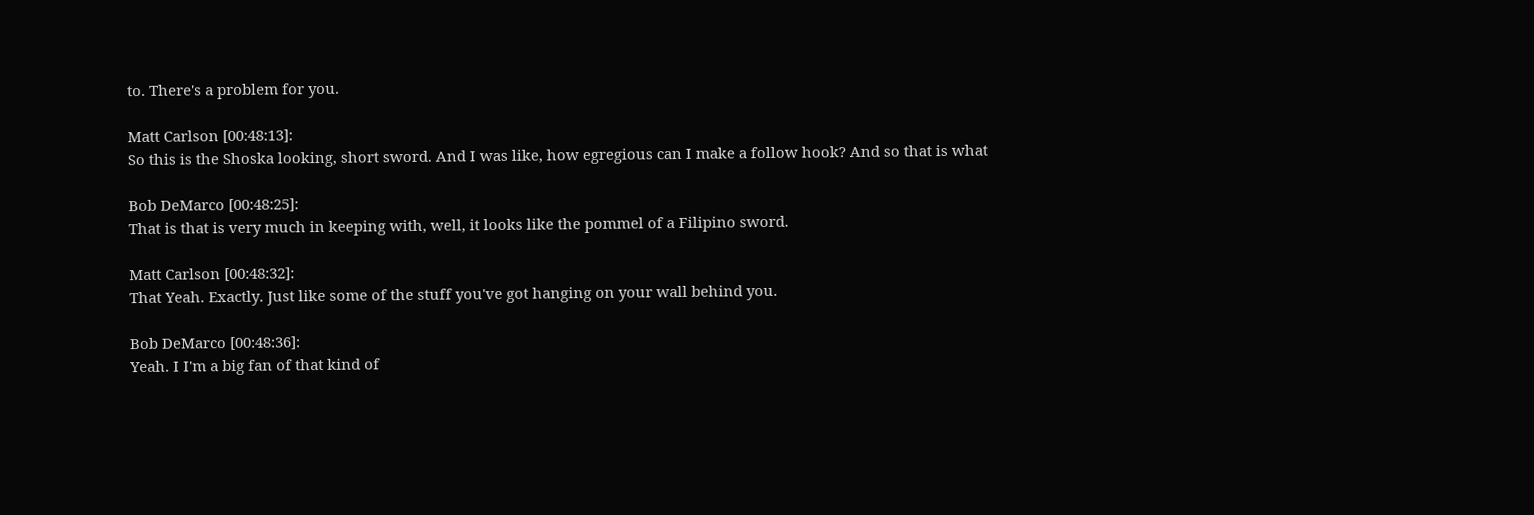to. There's a problem for you.

Matt Carlson [00:48:13]:
So this is the Shoska looking, short sword. And I was like, how egregious can I make a follow hook? And so that is what

Bob DeMarco [00:48:25]:
That is that is very much in keeping with, well, it looks like the pommel of a Filipino sword.

Matt Carlson [00:48:32]:
That Yeah. Exactly. Just like some of the stuff you've got hanging on your wall behind you.

Bob DeMarco [00:48:36]:
Yeah. I I'm a big fan of that kind of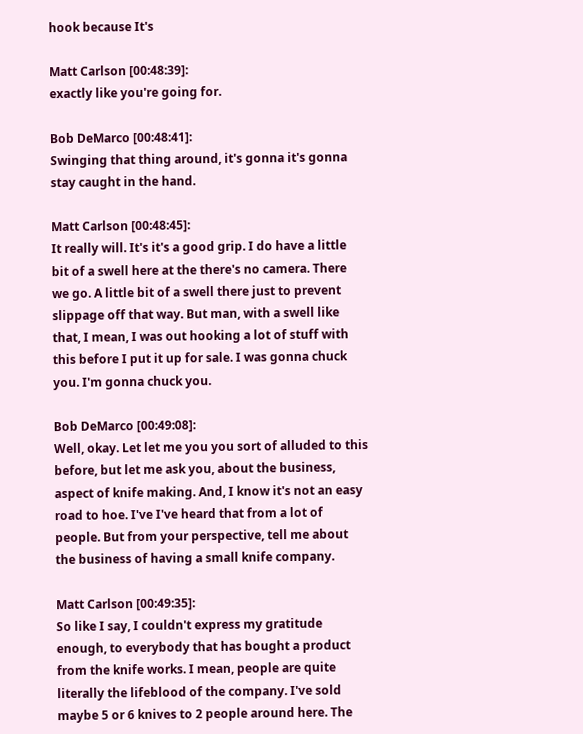hook because It's

Matt Carlson [00:48:39]:
exactly like you're going for.

Bob DeMarco [00:48:41]:
Swinging that thing around, it's gonna it's gonna stay caught in the hand.

Matt Carlson [00:48:45]:
It really will. It's it's a good grip. I do have a little bit of a swell here at the there's no camera. There we go. A little bit of a swell there just to prevent slippage off that way. But man, with a swell like that, I mean, I was out hooking a lot of stuff with this before I put it up for sale. I was gonna chuck you. I'm gonna chuck you.

Bob DeMarco [00:49:08]:
Well, okay. Let let me you you sort of alluded to this before, but let me ask you, about the business, aspect of knife making. And, I know it's not an easy road to hoe. I've I've heard that from a lot of people. But from your perspective, tell me about the business of having a small knife company.

Matt Carlson [00:49:35]:
So like I say, I couldn't express my gratitude enough, to everybody that has bought a product from the knife works. I mean, people are quite literally the lifeblood of the company. I've sold maybe 5 or 6 knives to 2 people around here. The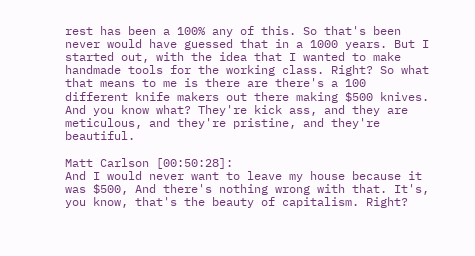rest has been a 100% any of this. So that's been never would have guessed that in a 1000 years. But I started out, with the idea that I wanted to make handmade tools for the working class. Right? So what that means to me is there are there's a 100 different knife makers out there making $500 knives. And you know what? They're kick ass, and they are meticulous, and they're pristine, and they're beautiful.

Matt Carlson [00:50:28]:
And I would never want to leave my house because it was $500, And there's nothing wrong with that. It's, you know, that's the beauty of capitalism. Right?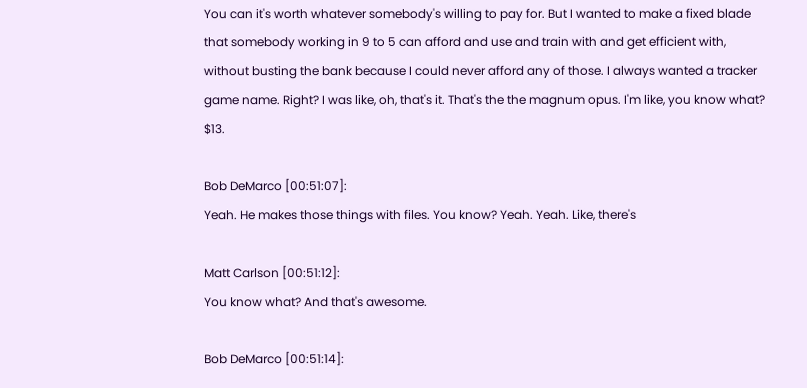You can it's worth whatever somebody's willing to pay for. But I wanted to make a fixed blade that somebody working in 9 to 5 can afford and use and train with and get efficient with, without busting the bank because I could never afford any of those. I always wanted a tracker game name. Right? I was like, oh, that's it. That's the the magnum opus. I'm like, you know what? $13.

Bob DeMarco [00:51:07]:
Yeah. He makes those things with files. You know? Yeah. Yeah. Like, there's

Matt Carlson [00:51:12]:
You know what? And that's awesome.

Bob DeMarco [00:51:14]: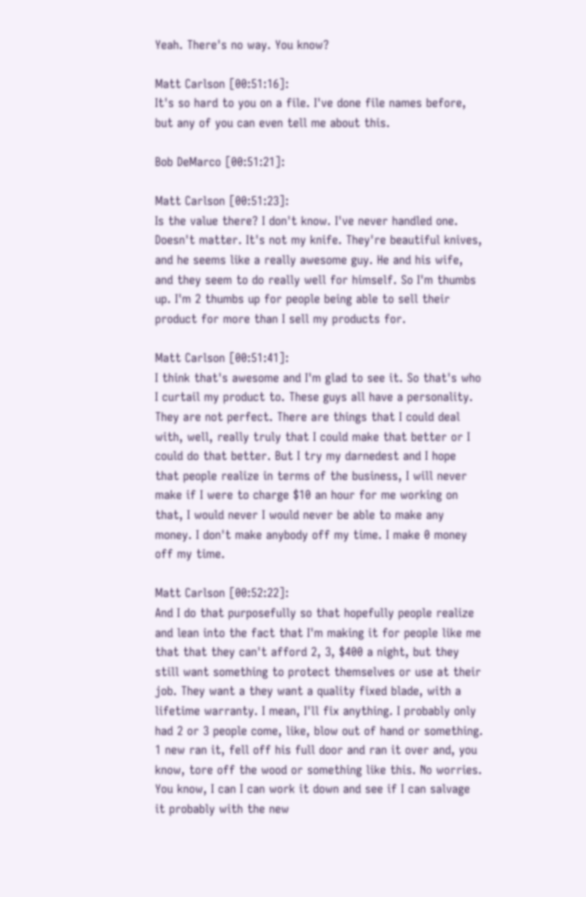Yeah. There's no way. You know?

Matt Carlson [00:51:16]:
It's so hard to you on a file. I've done file names before, but any of you can even tell me about this.

Bob DeMarco [00:51:21]:

Matt Carlson [00:51:23]:
Is the value there? I don't know. I've never handled one. Doesn't matter. It's not my knife. They're beautiful knives, and he seems like a really awesome guy. He and his wife, and they seem to do really well for himself. So I'm thumbs up. I'm 2 thumbs up for people being able to sell their product for more than I sell my products for.

Matt Carlson [00:51:41]:
I think that's awesome and I'm glad to see it. So that's who I curtail my product to. These guys all have a personality. They are not perfect. There are things that I could deal with, well, really truly that I could make that better or I could do that better. But I try my darnedest and I hope that people realize in terms of the business, I will never make if I were to charge $10 an hour for me working on that, I would never I would never be able to make any money. I don't make anybody off my time. I make 0 money off my time.

Matt Carlson [00:52:22]:
And I do that purposefully so that hopefully people realize and lean into the fact that I'm making it for people like me that that they can't afford 2, 3, $400 a night, but they still want something to protect themselves or use at their job. They want a they want a quality fixed blade, with a lifetime warranty. I mean, I'll fix anything. I probably only had 2 or 3 people come, like, blow out of hand or something. 1 new ran it, fell off his full door and ran it over and, you know, tore off the wood or something like this. No worries. You know, I can I can work it down and see if I can salvage it probably with the new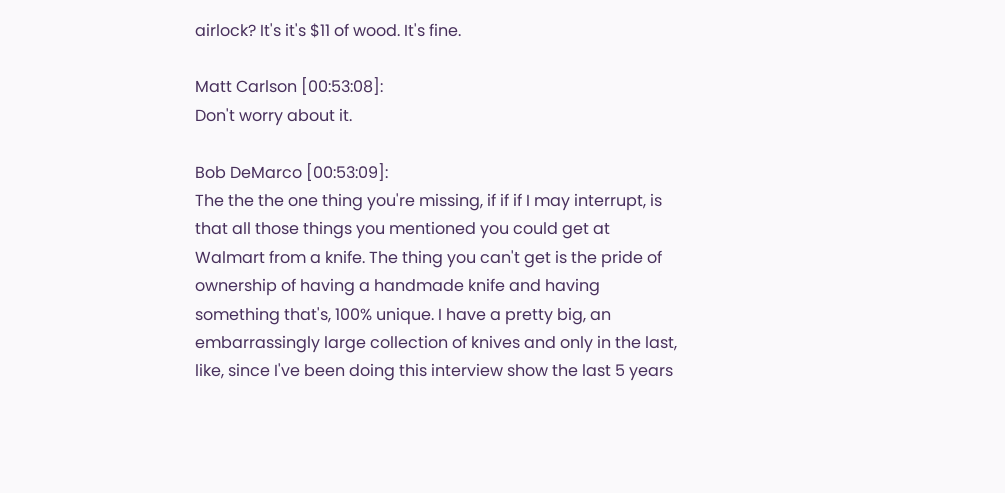airlock? It's it's $11 of wood. It's fine.

Matt Carlson [00:53:08]:
Don't worry about it.

Bob DeMarco [00:53:09]:
The the the one thing you're missing, if if if I may interrupt, is that all those things you mentioned you could get at Walmart from a knife. The thing you can't get is the pride of ownership of having a handmade knife and having something that's, 100% unique. I have a pretty big, an embarrassingly large collection of knives and only in the last, like, since I've been doing this interview show the last 5 years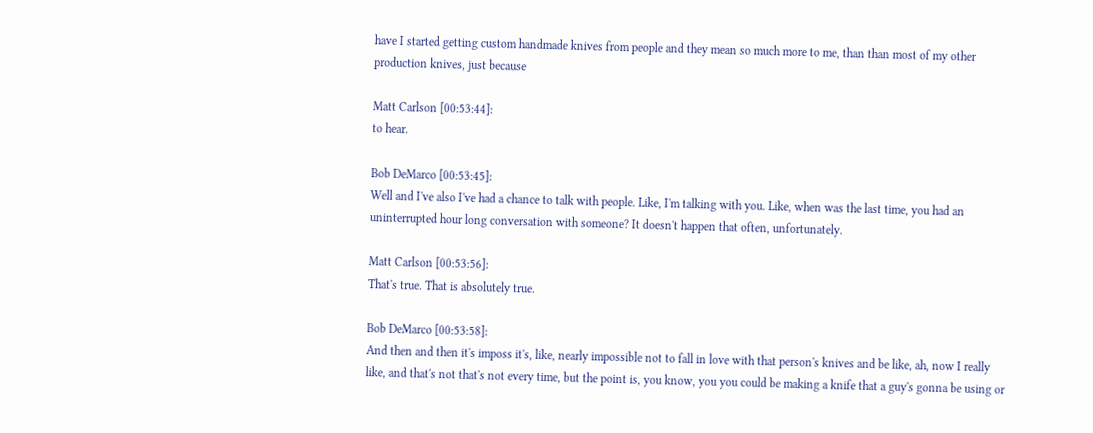have I started getting custom handmade knives from people and they mean so much more to me, than than most of my other production knives, just because

Matt Carlson [00:53:44]:
to hear.

Bob DeMarco [00:53:45]:
Well and I've also I've had a chance to talk with people. Like, I'm talking with you. Like, when was the last time, you had an uninterrupted hour long conversation with someone? It doesn't happen that often, unfortunately.

Matt Carlson [00:53:56]:
That's true. That is absolutely true.

Bob DeMarco [00:53:58]:
And then and then it's imposs it's, like, nearly impossible not to fall in love with that person's knives and be like, ah, now I really like, and that's not that's not every time, but the point is, you know, you you could be making a knife that a guy's gonna be using or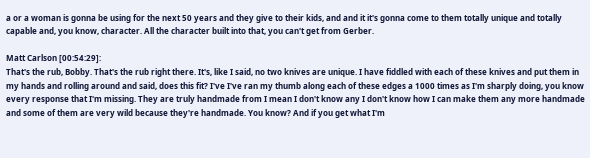a or a woman is gonna be using for the next 50 years and they give to their kids, and and it it's gonna come to them totally unique and totally capable and, you know, character. All the character built into that, you can't get from Gerber.

Matt Carlson [00:54:29]:
That's the rub, Bobby. That's the rub right there. It's, like I said, no two knives are unique. I have fiddled with each of these knives and put them in my hands and rolling around and said, does this fit? I've I've ran my thumb along each of these edges a 1000 times as I'm sharply doing, you know every response that I'm missing. They are truly handmade from I mean I don't know any I don't know how I can make them any more handmade and some of them are very wild because they're handmade. You know? And if you get what I'm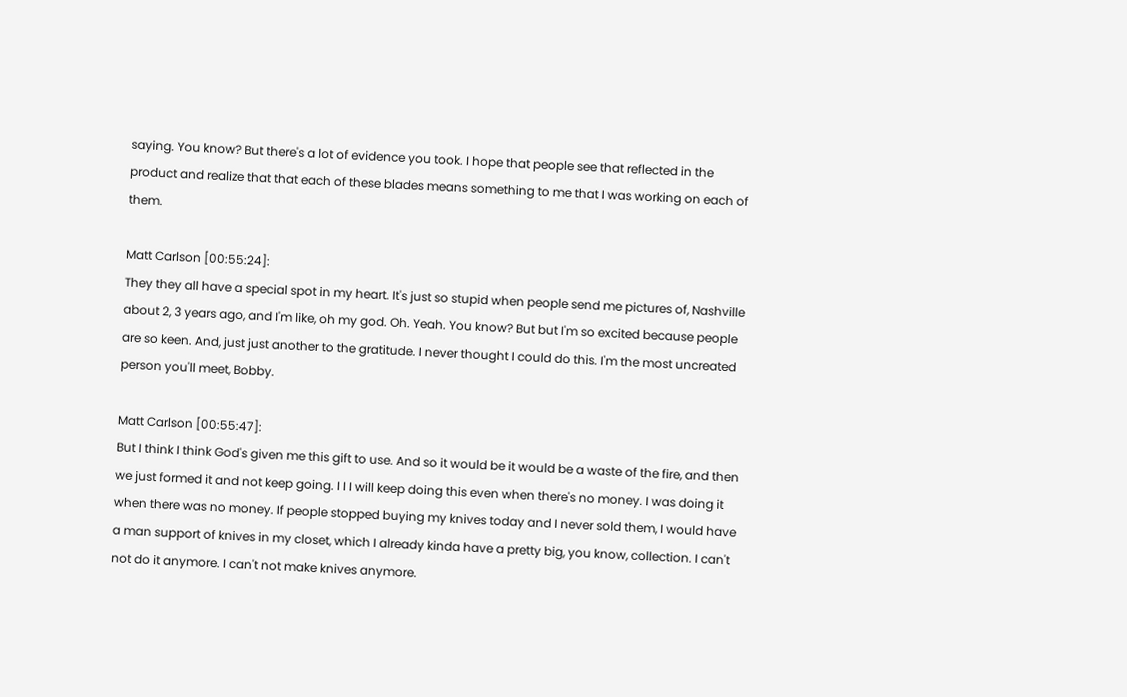saying. You know? But there's a lot of evidence you took. I hope that people see that reflected in the product and realize that that each of these blades means something to me that I was working on each of them.

Matt Carlson [00:55:24]:
They they all have a special spot in my heart. It's just so stupid when people send me pictures of, Nashville about 2, 3 years ago, and I'm like, oh my god. Oh. Yeah. You know? But but I'm so excited because people are so keen. And, just just another to the gratitude. I never thought I could do this. I'm the most uncreated person you'll meet, Bobby.

Matt Carlson [00:55:47]:
But I think I think God's given me this gift to use. And so it would be it would be a waste of the fire, and then we just formed it and not keep going. I I I will keep doing this even when there's no money. I was doing it when there was no money. If people stopped buying my knives today and I never sold them, I would have a man support of knives in my closet, which I already kinda have a pretty big, you know, collection. I can't not do it anymore. I can't not make knives anymore.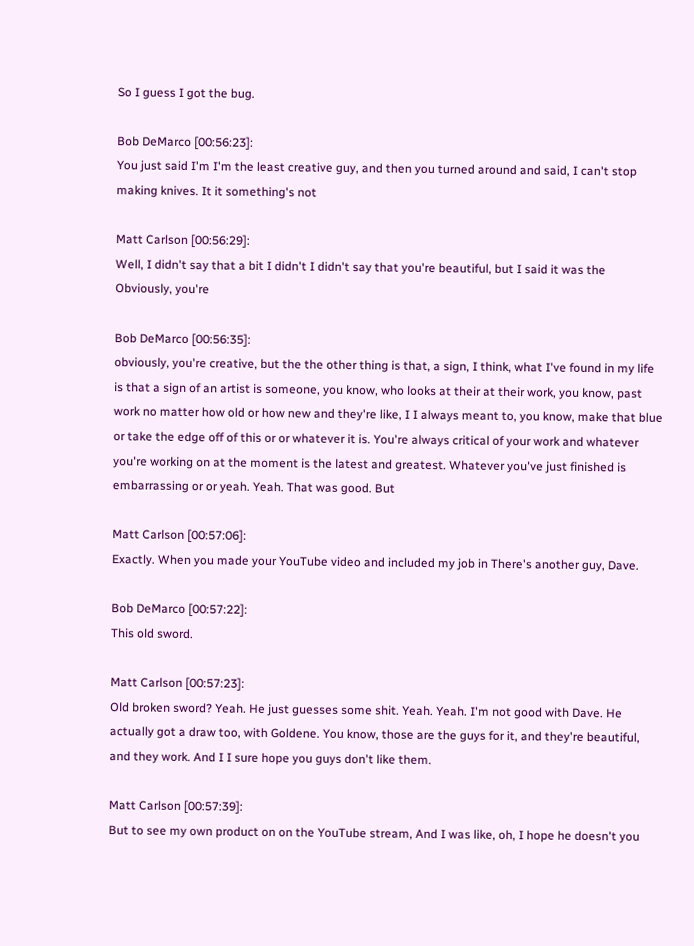So I guess I got the bug.

Bob DeMarco [00:56:23]:
You just said I'm I'm the least creative guy, and then you turned around and said, I can't stop making knives. It it something's not

Matt Carlson [00:56:29]:
Well, I didn't say that a bit I didn't I didn't say that you're beautiful, but I said it was the Obviously, you're

Bob DeMarco [00:56:35]:
obviously, you're creative, but the the other thing is that, a sign, I think, what I've found in my life is that a sign of an artist is someone, you know, who looks at their at their work, you know, past work no matter how old or how new and they're like, I I always meant to, you know, make that blue or take the edge off of this or or whatever it is. You're always critical of your work and whatever you're working on at the moment is the latest and greatest. Whatever you've just finished is embarrassing or or yeah. Yeah. That was good. But

Matt Carlson [00:57:06]:
Exactly. When you made your YouTube video and included my job in There's another guy, Dave.

Bob DeMarco [00:57:22]:
This old sword.

Matt Carlson [00:57:23]:
Old broken sword? Yeah. He just guesses some shit. Yeah. Yeah. I'm not good with Dave. He actually got a draw too, with Goldene. You know, those are the guys for it, and they're beautiful, and they work. And I I sure hope you guys don't like them.

Matt Carlson [00:57:39]:
But to see my own product on on the YouTube stream, And I was like, oh, I hope he doesn't you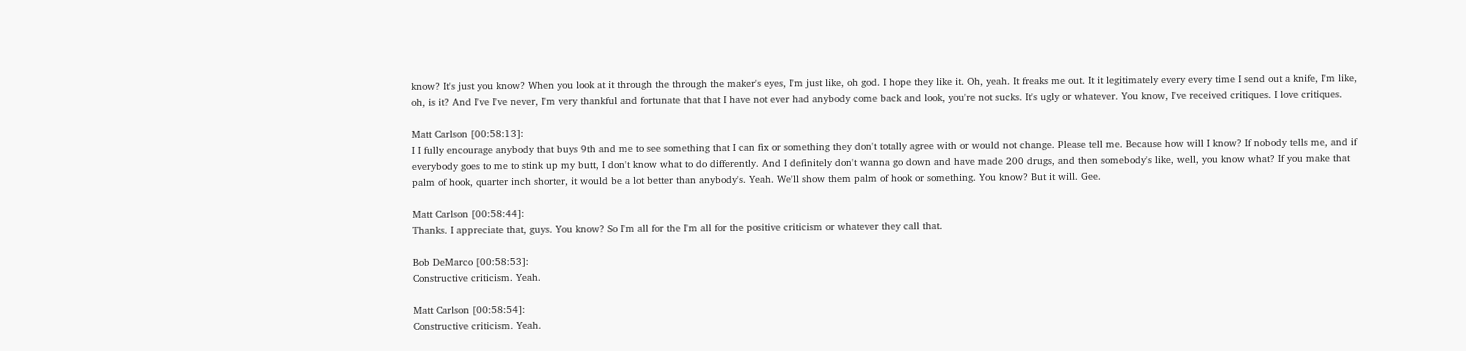know? It's just you know? When you look at it through the through the maker's eyes, I'm just like, oh god. I hope they like it. Oh, yeah. It freaks me out. It it legitimately every every time I send out a knife, I'm like, oh, is it? And I've I've never, I'm very thankful and fortunate that that I have not ever had anybody come back and look, you're not sucks. It's ugly or whatever. You know, I've received critiques. I love critiques.

Matt Carlson [00:58:13]:
I I fully encourage anybody that buys 9th and me to see something that I can fix or something they don't totally agree with or would not change. Please tell me. Because how will I know? If nobody tells me, and if everybody goes to me to stink up my butt, I don't know what to do differently. And I definitely don't wanna go down and have made 200 drugs, and then somebody's like, well, you know what? If you make that palm of hook, quarter inch shorter, it would be a lot better than anybody's. Yeah. We'll show them palm of hook or something. You know? But it will. Gee.

Matt Carlson [00:58:44]:
Thanks. I appreciate that, guys. You know? So I'm all for the I'm all for the positive criticism or whatever they call that.

Bob DeMarco [00:58:53]:
Constructive criticism. Yeah.

Matt Carlson [00:58:54]:
Constructive criticism. Yeah.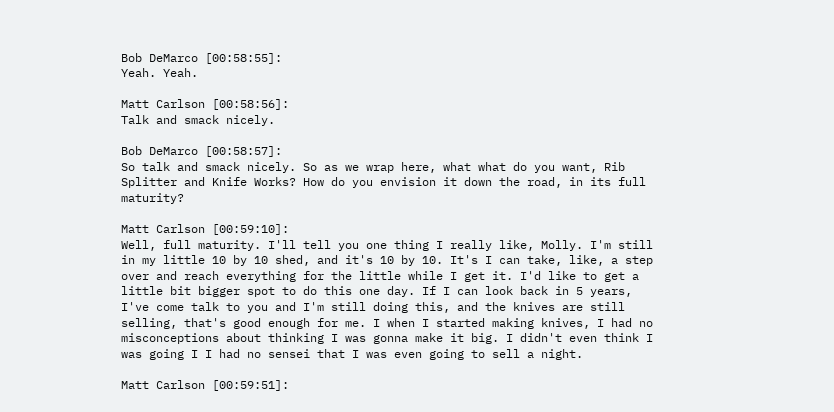Bob DeMarco [00:58:55]:
Yeah. Yeah.

Matt Carlson [00:58:56]:
Talk and smack nicely.

Bob DeMarco [00:58:57]:
So talk and smack nicely. So as we wrap here, what what do you want, Rib Splitter and Knife Works? How do you envision it down the road, in its full maturity?

Matt Carlson [00:59:10]:
Well, full maturity. I'll tell you one thing I really like, Molly. I'm still in my little 10 by 10 shed, and it's 10 by 10. It's I can take, like, a step over and reach everything for the little while I get it. I'd like to get a little bit bigger spot to do this one day. If I can look back in 5 years, I've come talk to you and I'm still doing this, and the knives are still selling, that's good enough for me. I when I started making knives, I had no misconceptions about thinking I was gonna make it big. I didn't even think I was going I I had no sensei that I was even going to sell a night.

Matt Carlson [00:59:51]: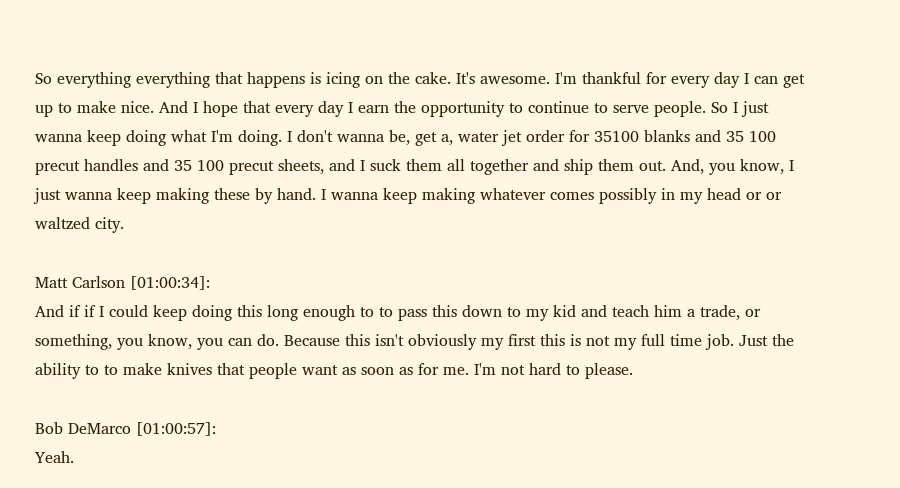So everything everything that happens is icing on the cake. It's awesome. I'm thankful for every day I can get up to make nice. And I hope that every day I earn the opportunity to continue to serve people. So I just wanna keep doing what I'm doing. I don't wanna be, get a, water jet order for 35100 blanks and 35 100 precut handles and 35 100 precut sheets, and I suck them all together and ship them out. And, you know, I just wanna keep making these by hand. I wanna keep making whatever comes possibly in my head or or waltzed city.

Matt Carlson [01:00:34]:
And if if I could keep doing this long enough to to pass this down to my kid and teach him a trade, or something, you know, you can do. Because this isn't obviously my first this is not my full time job. Just the ability to to make knives that people want as soon as for me. I'm not hard to please.

Bob DeMarco [01:00:57]:
Yeah.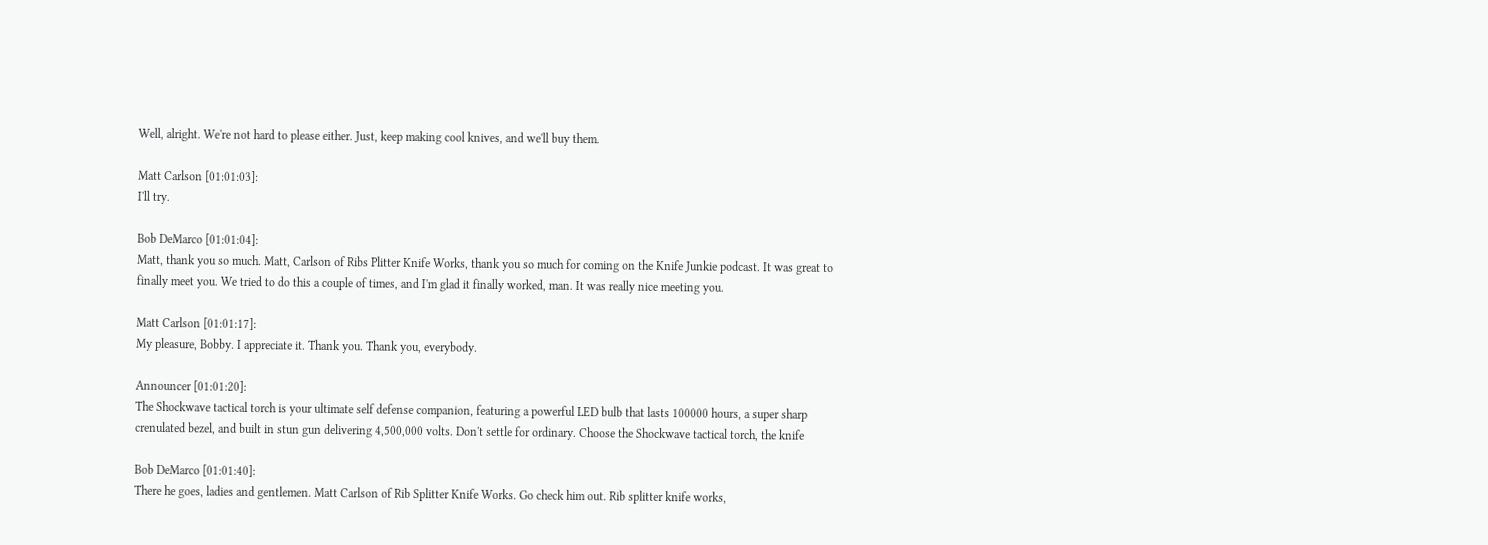Well, alright. We're not hard to please either. Just, keep making cool knives, and we'll buy them.

Matt Carlson [01:01:03]:
I'll try.

Bob DeMarco [01:01:04]:
Matt, thank you so much. Matt, Carlson of Ribs Plitter Knife Works, thank you so much for coming on the Knife Junkie podcast. It was great to finally meet you. We tried to do this a couple of times, and I'm glad it finally worked, man. It was really nice meeting you.

Matt Carlson [01:01:17]:
My pleasure, Bobby. I appreciate it. Thank you. Thank you, everybody.

Announcer [01:01:20]:
The Shockwave tactical torch is your ultimate self defense companion, featuring a powerful LED bulb that lasts 100000 hours, a super sharp crenulated bezel, and built in stun gun delivering 4,500,000 volts. Don't settle for ordinary. Choose the Shockwave tactical torch, the knife

Bob DeMarco [01:01:40]:
There he goes, ladies and gentlemen. Matt Carlson of Rib Splitter Knife Works. Go check him out. Rib splitter knife works,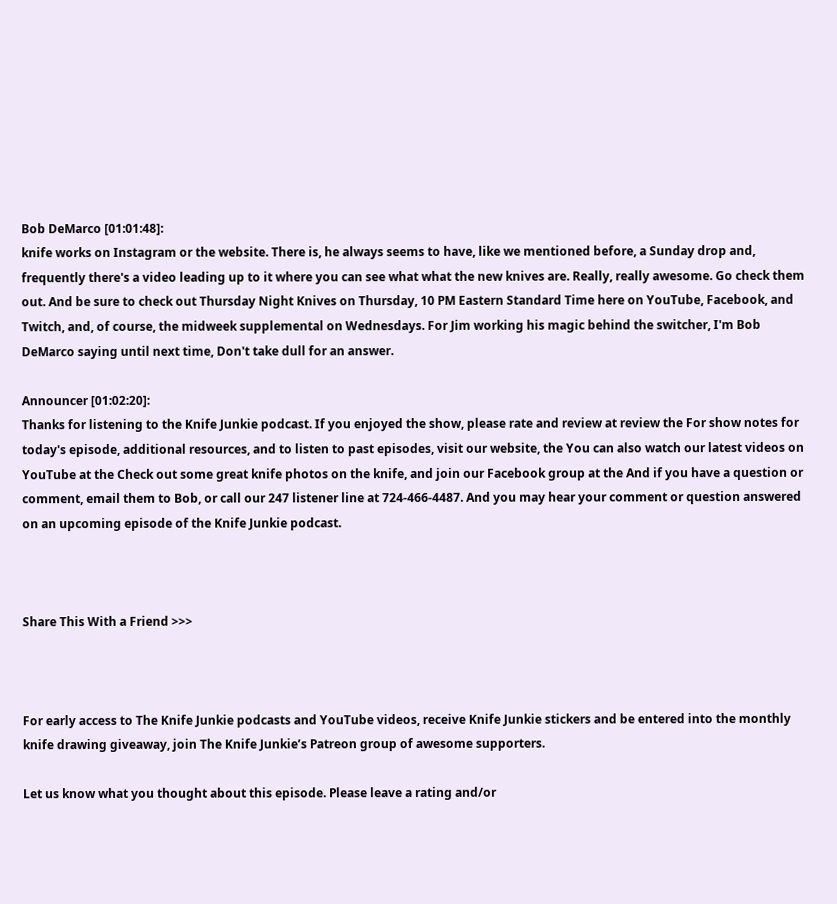Bob DeMarco [01:01:48]:
knife works on Instagram or the website. There is, he always seems to have, like we mentioned before, a Sunday drop and, frequently there's a video leading up to it where you can see what what the new knives are. Really, really awesome. Go check them out. And be sure to check out Thursday Night Knives on Thursday, 10 PM Eastern Standard Time here on YouTube, Facebook, and Twitch, and, of course, the midweek supplemental on Wednesdays. For Jim working his magic behind the switcher, I'm Bob DeMarco saying until next time, Don't take dull for an answer.

Announcer [01:02:20]:
Thanks for listening to the Knife Junkie podcast. If you enjoyed the show, please rate and review at review the For show notes for today's episode, additional resources, and to listen to past episodes, visit our website, the You can also watch our latest videos on YouTube at the Check out some great knife photos on the knife, and join our Facebook group at the And if you have a question or comment, email them to Bob, or call our 247 listener line at 724-466-4487. And you may hear your comment or question answered on an upcoming episode of the Knife Junkie podcast.



Share This With a Friend >>>



For early access to The Knife Junkie podcasts and YouTube videos, receive Knife Junkie stickers and be entered into the monthly knife drawing giveaway, join The Knife Junkie’s Patreon group of awesome supporters.

Let us know what you thought about this episode. Please leave a rating and/or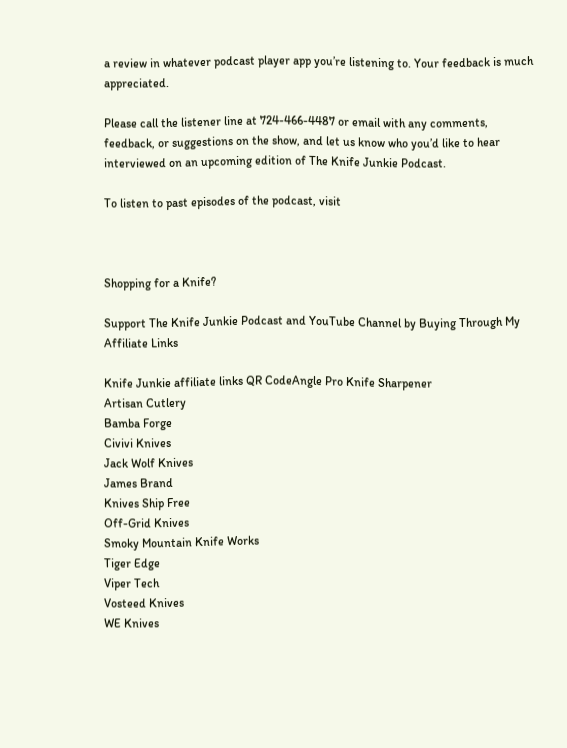a review in whatever podcast player app you’re listening to. Your feedback is much appreciated.

Please call the listener line at 724-466-4487 or email with any comments, feedback, or suggestions on the show, and let us know who you’d like to hear interviewed on an upcoming edition of The Knife Junkie Podcast.

To listen to past episodes of the podcast, visit



Shopping for a Knife?

Support The Knife Junkie Podcast and YouTube Channel by Buying Through My Affiliate Links

Knife Junkie affiliate links QR CodeAngle Pro Knife Sharpener
Artisan Cutlery
Bamba Forge
Civivi Knives
Jack Wolf Knives
James Brand
Knives Ship Free
Off-Grid Knives
Smoky Mountain Knife Works
Tiger Edge
Viper Tech
Vosteed Knives
WE Knives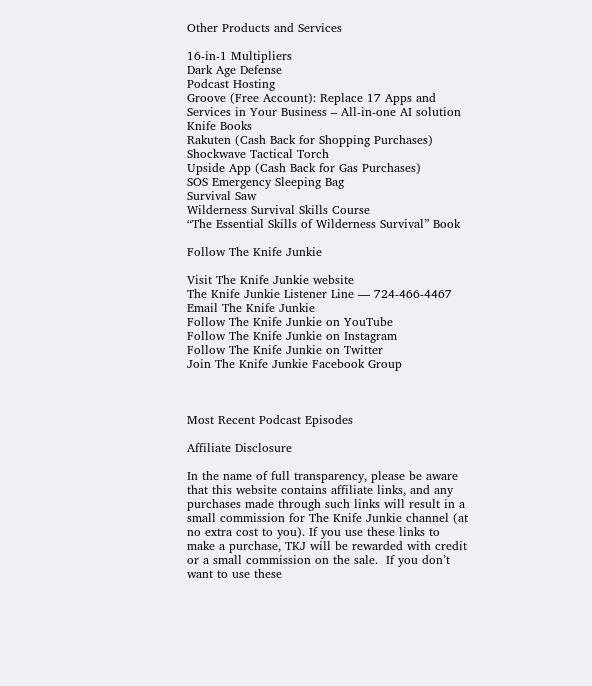Other Products and Services

16-in-1 Multipliers
Dark Age Defense
Podcast Hosting
Groove (Free Account): Replace 17 Apps and Services in Your Business – All-in-one AI solution
Knife Books
Rakuten (Cash Back for Shopping Purchases)
Shockwave Tactical Torch
Upside App (Cash Back for Gas Purchases)
SOS Emergency Sleeping Bag
Survival Saw
Wilderness Survival Skills Course
“The Essential Skills of Wilderness Survival” Book

Follow The Knife Junkie

Visit The Knife Junkie website
The Knife Junkie Listener Line — 724-466-4467
Email The Knife Junkie
Follow The Knife Junkie on YouTube
Follow The Knife Junkie on Instagram
Follow The Knife Junkie on Twitter
Join The Knife Junkie Facebook Group



Most Recent Podcast Episodes

Affiliate Disclosure

In the name of full transparency, please be aware that this website contains affiliate links, and any purchases made through such links will result in a small commission for The Knife Junkie channel (at no extra cost to you). If you use these links to make a purchase, TKJ will be rewarded with credit or a small commission on the sale.  If you don’t want to use these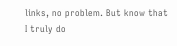links, no problem. But know that I truly do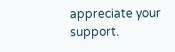appreciate your support.